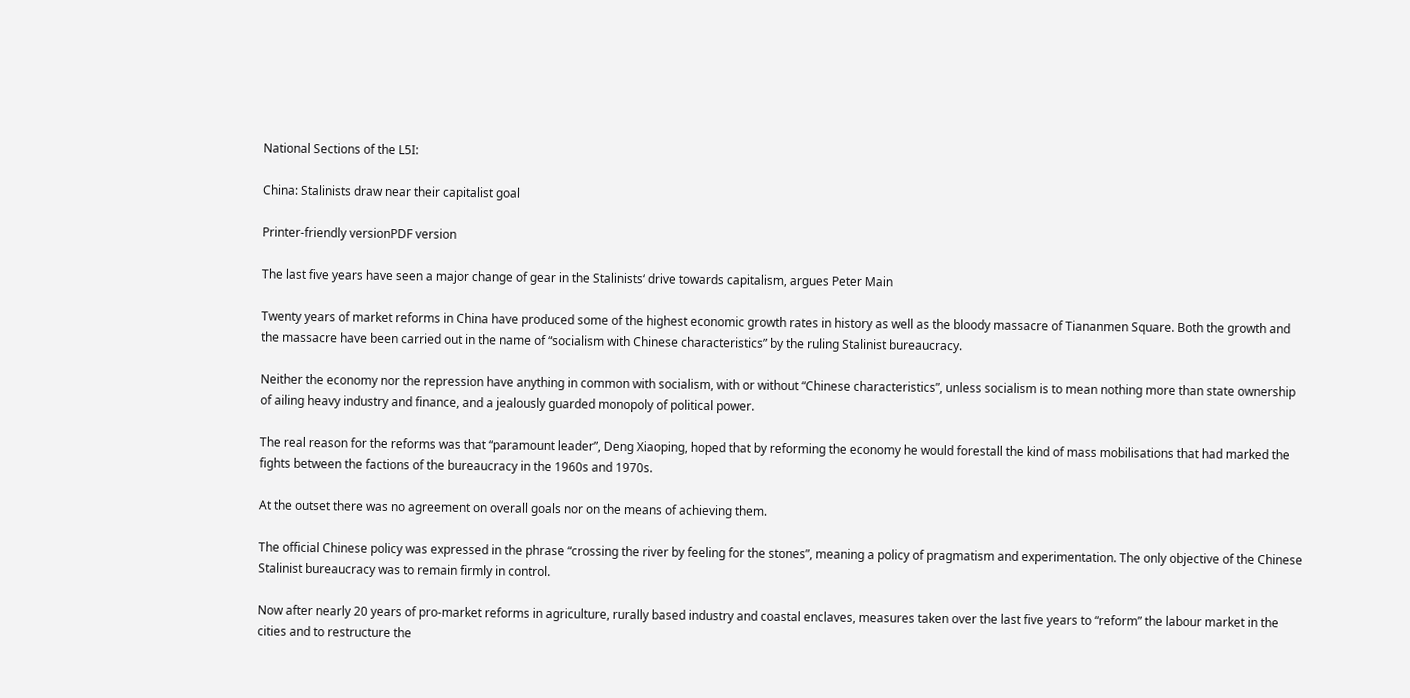National Sections of the L5I:

China: Stalinists draw near their capitalist goal

Printer-friendly versionPDF version

The last five years have seen a major change of gear in the Stalinists‘ drive towards capitalism, argues Peter Main

Twenty years of market reforms in China have produced some of the highest economic growth rates in history as well as the bloody massacre of Tiananmen Square. Both the growth and the massacre have been carried out in the name of “socialism with Chinese characteristics” by the ruling Stalinist bureaucracy.

Neither the economy nor the repression have anything in common with socialism, with or without “Chinese characteristics”, unless socialism is to mean nothing more than state ownership of ailing heavy industry and finance, and a jealously guarded monopoly of political power.

The real reason for the reforms was that “paramount leader”, Deng Xiaoping, hoped that by reforming the economy he would forestall the kind of mass mobilisations that had marked the fights between the factions of the bureaucracy in the 1960s and 1970s.

At the outset there was no agreement on overall goals nor on the means of achieving them.

The official Chinese policy was expressed in the phrase “crossing the river by feeling for the stones”, meaning a policy of pragmatism and experimentation. The only objective of the Chinese Stalinist bureaucracy was to remain firmly in control.

Now after nearly 20 years of pro-market reforms in agriculture, rurally based industry and coastal enclaves, measures taken over the last five years to “reform” the labour market in the cities and to restructure the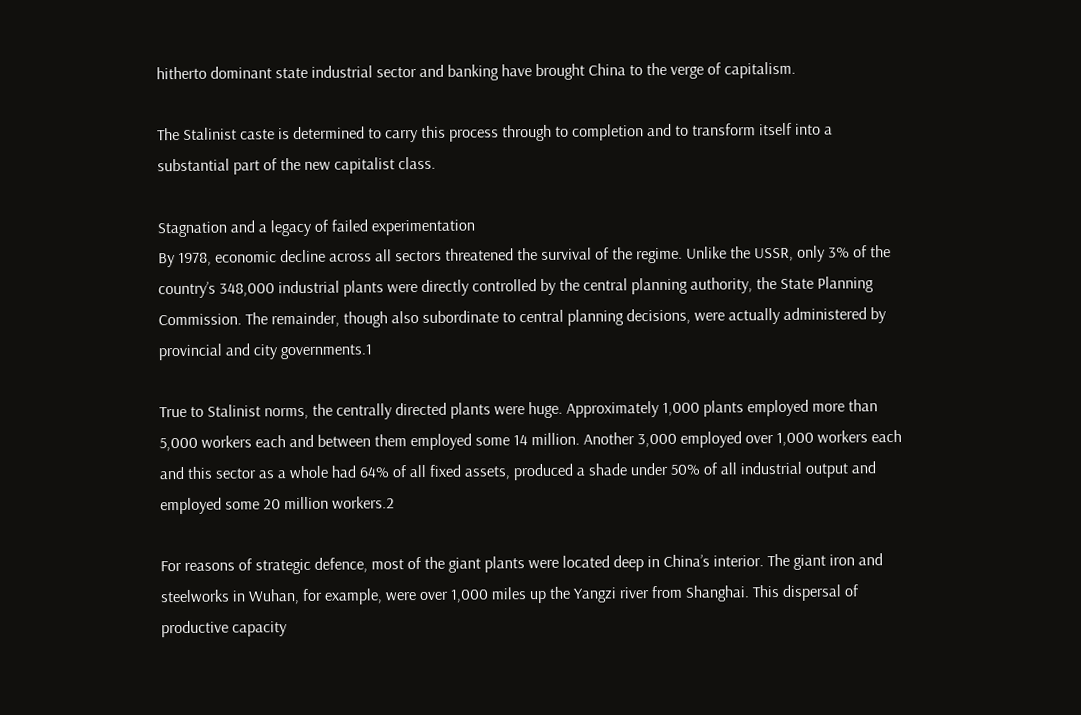hitherto dominant state industrial sector and banking have brought China to the verge of capitalism.

The Stalinist caste is determined to carry this process through to completion and to transform itself into a substantial part of the new capitalist class.

Stagnation and a legacy of failed experimentation
By 1978, economic decline across all sectors threatened the survival of the regime. Unlike the USSR, only 3% of the country’s 348,000 industrial plants were directly controlled by the central planning authority, the State Planning Commission. The remainder, though also subordinate to central planning decisions, were actually administered by provincial and city governments.1

True to Stalinist norms, the centrally directed plants were huge. Approximately 1,000 plants employed more than 5,000 workers each and between them employed some 14 million. Another 3,000 employed over 1,000 workers each and this sector as a whole had 64% of all fixed assets, produced a shade under 50% of all industrial output and employed some 20 million workers.2

For reasons of strategic defence, most of the giant plants were located deep in China’s interior. The giant iron and steelworks in Wuhan, for example, were over 1,000 miles up the Yangzi river from Shanghai. This dispersal of productive capacity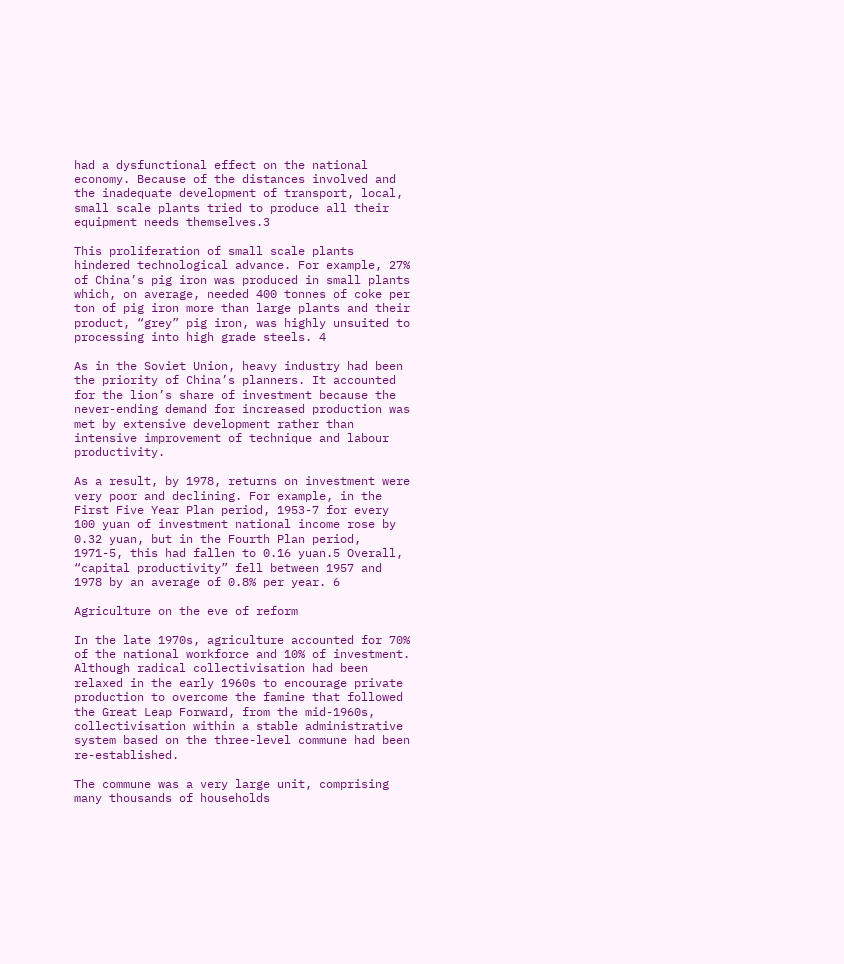had a dysfunctional effect on the national economy. Because of the distances involved and the inadequate development of transport, local, small scale plants tried to produce all their equipment needs themselves.3

This proliferation of small scale plants hindered technological advance. For example, 27% of China’s pig iron was produced in small plants which, on average, needed 400 tonnes of coke per ton of pig iron more than large plants and their product, “grey” pig iron, was highly unsuited to processing into high grade steels. 4

As in the Soviet Union, heavy industry had been the priority of China’s planners. It accounted for the lion’s share of investment because the never-ending demand for increased production was met by extensive development rather than intensive improvement of technique and labour productivity.

As a result, by 1978, returns on investment were very poor and declining. For example, in the First Five Year Plan period, 1953-7 for every 100 yuan of investment national income rose by 0.32 yuan, but in the Fourth Plan period, 1971-5, this had fallen to 0.16 yuan.5 Overall, “capital productivity” fell between 1957 and 1978 by an average of 0.8% per year. 6

Agriculture on the eve of reform

In the late 1970s, agriculture accounted for 70% of the national workforce and 10% of investment. Although radical collectivisation had been relaxed in the early 1960s to encourage private production to overcome the famine that followed the Great Leap Forward, from the mid-1960s, collectivisation within a stable administrative system based on the three-level commune had been re-established.

The commune was a very large unit, comprising many thousands of households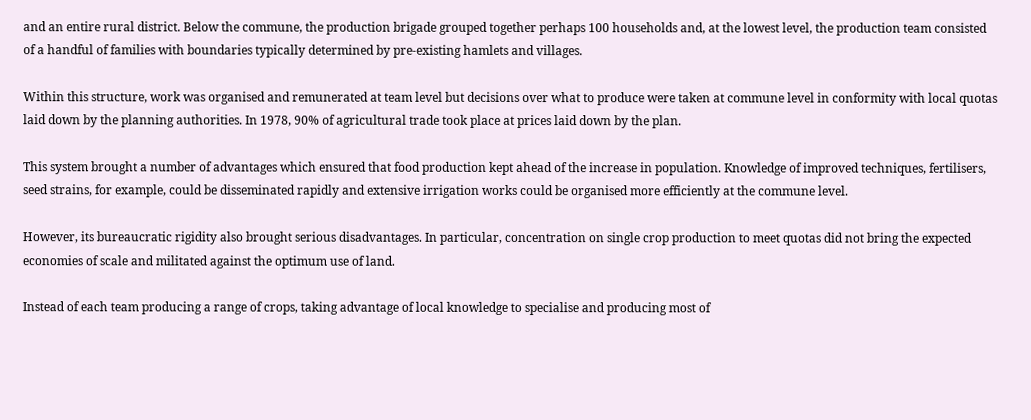and an entire rural district. Below the commune, the production brigade grouped together perhaps 100 households and, at the lowest level, the production team consisted of a handful of families with boundaries typically determined by pre-existing hamlets and villages.

Within this structure, work was organised and remunerated at team level but decisions over what to produce were taken at commune level in conformity with local quotas laid down by the planning authorities. In 1978, 90% of agricultural trade took place at prices laid down by the plan.

This system brought a number of advantages which ensured that food production kept ahead of the increase in population. Knowledge of improved techniques, fertilisers, seed strains, for example, could be disseminated rapidly and extensive irrigation works could be organised more efficiently at the commune level.

However, its bureaucratic rigidity also brought serious disadvantages. In particular, concentration on single crop production to meet quotas did not bring the expected economies of scale and militated against the optimum use of land.

Instead of each team producing a range of crops, taking advantage of local knowledge to specialise and producing most of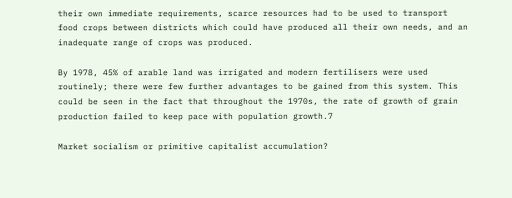their own immediate requirements, scarce resources had to be used to transport food crops between districts which could have produced all their own needs, and an inadequate range of crops was produced.

By 1978, 45% of arable land was irrigated and modern fertilisers were used routinely; there were few further advantages to be gained from this system. This could be seen in the fact that throughout the 1970s, the rate of growth of grain production failed to keep pace with population growth.7

Market socialism or primitive capitalist accumulation?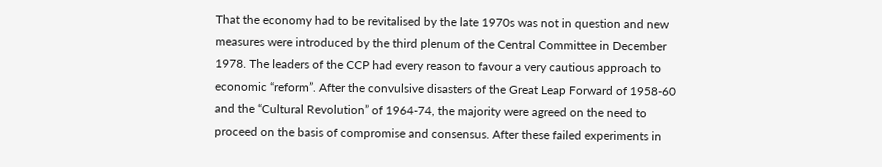That the economy had to be revitalised by the late 1970s was not in question and new measures were introduced by the third plenum of the Central Committee in December 1978. The leaders of the CCP had every reason to favour a very cautious approach to economic “reform”. After the convulsive disasters of the Great Leap Forward of 1958-60 and the “Cultural Revolution” of 1964-74, the majority were agreed on the need to proceed on the basis of compromise and consensus. After these failed experiments in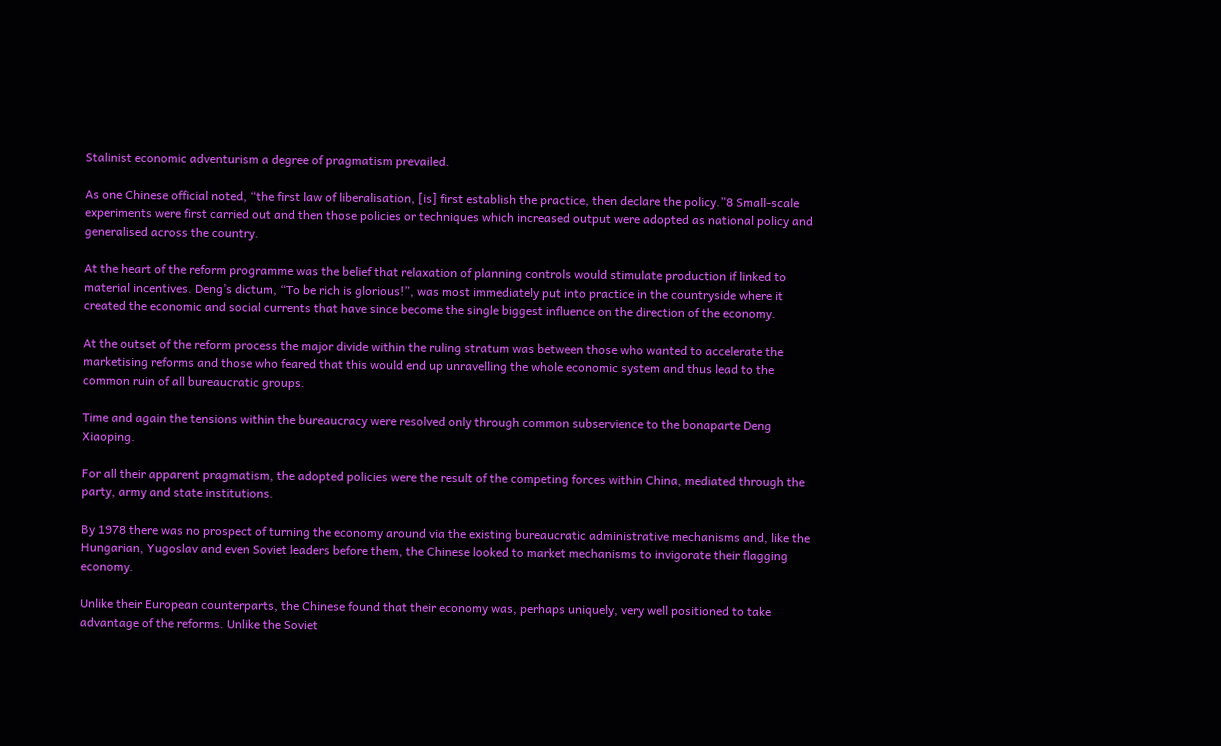Stalinist economic adventurism a degree of pragmatism prevailed.

As one Chinese official noted, “the first law of liberalisation, [is] first establish the practice, then declare the policy.”8 Small-scale experiments were first carried out and then those policies or techniques which increased output were adopted as national policy and generalised across the country.

At the heart of the reform programme was the belief that relaxation of planning controls would stimulate production if linked to material incentives. Deng’s dictum, “To be rich is glorious!”, was most immediately put into practice in the countryside where it created the economic and social currents that have since become the single biggest influence on the direction of the economy.

At the outset of the reform process the major divide within the ruling stratum was between those who wanted to accelerate the marketising reforms and those who feared that this would end up unravelling the whole economic system and thus lead to the common ruin of all bureaucratic groups.

Time and again the tensions within the bureaucracy were resolved only through common subservience to the bonaparte Deng Xiaoping.

For all their apparent pragmatism, the adopted policies were the result of the competing forces within China, mediated through the party, army and state institutions.

By 1978 there was no prospect of turning the economy around via the existing bureaucratic administrative mechanisms and, like the Hungarian, Yugoslav and even Soviet leaders before them, the Chinese looked to market mechanisms to invigorate their flagging economy.

Unlike their European counterparts, the Chinese found that their economy was, perhaps uniquely, very well positioned to take advantage of the reforms. Unlike the Soviet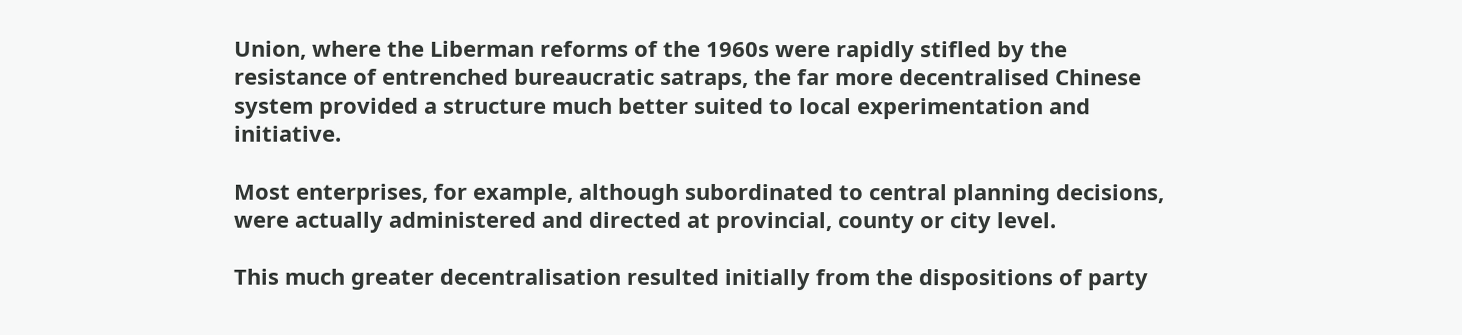Union, where the Liberman reforms of the 1960s were rapidly stifled by the resistance of entrenched bureaucratic satraps, the far more decentralised Chinese system provided a structure much better suited to local experimentation and initiative.

Most enterprises, for example, although subordinated to central planning decisions, were actually administered and directed at provincial, county or city level.

This much greater decentralisation resulted initially from the dispositions of party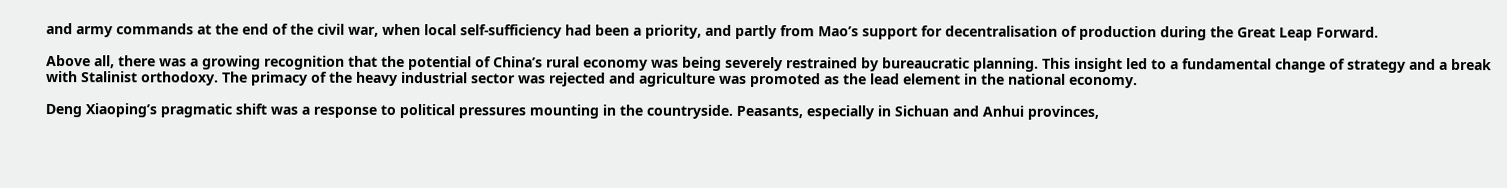and army commands at the end of the civil war, when local self-sufficiency had been a priority, and partly from Mao’s support for decentralisation of production during the Great Leap Forward.

Above all, there was a growing recognition that the potential of China’s rural economy was being severely restrained by bureaucratic planning. This insight led to a fundamental change of strategy and a break with Stalinist orthodoxy. The primacy of the heavy industrial sector was rejected and agriculture was promoted as the lead element in the national economy.

Deng Xiaoping’s pragmatic shift was a response to political pressures mounting in the countryside. Peasants, especially in Sichuan and Anhui provinces,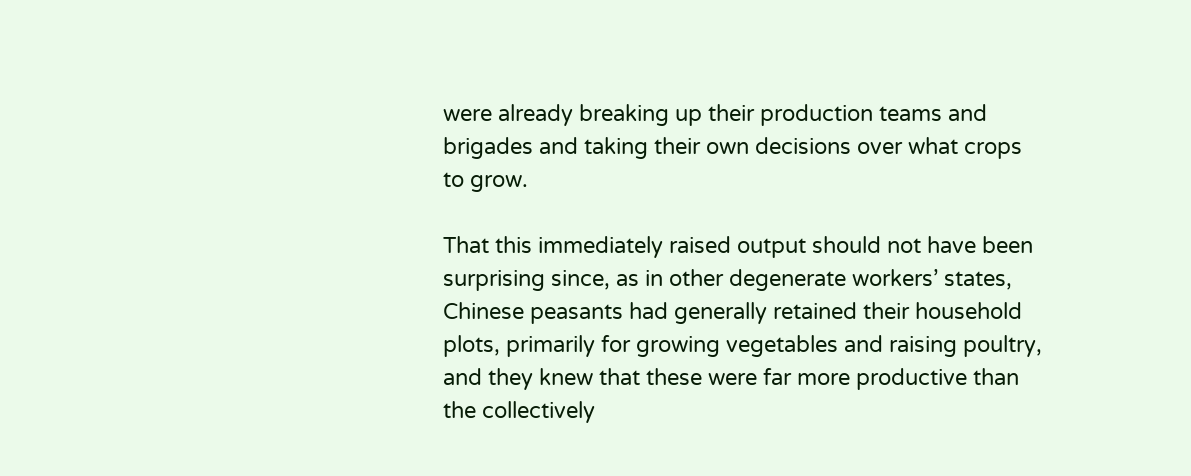were already breaking up their production teams and brigades and taking their own decisions over what crops to grow.

That this immediately raised output should not have been surprising since, as in other degenerate workers’ states, Chinese peasants had generally retained their household plots, primarily for growing vegetables and raising poultry, and they knew that these were far more productive than the collectively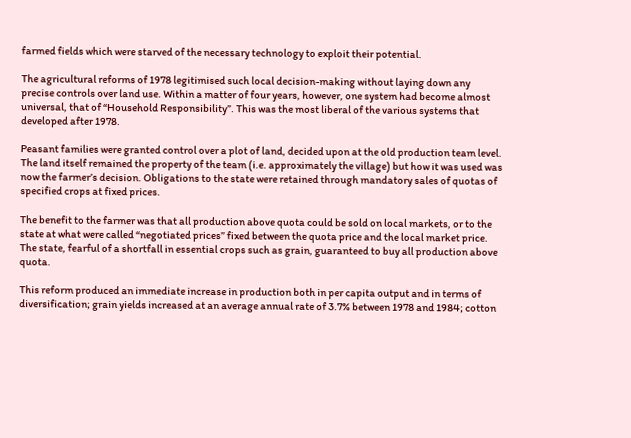farmed fields which were starved of the necessary technology to exploit their potential.

The agricultural reforms of 1978 legitimised such local decision-making without laying down any precise controls over land use. Within a matter of four years, however, one system had become almost universal, that of “Household Responsibility”. This was the most liberal of the various systems that developed after 1978.

Peasant families were granted control over a plot of land, decided upon at the old production team level. The land itself remained the property of the team (i.e. approximately the village) but how it was used was now the farmer’s decision. Obligations to the state were retained through mandatory sales of quotas of specified crops at fixed prices.

The benefit to the farmer was that all production above quota could be sold on local markets, or to the state at what were called “negotiated prices” fixed between the quota price and the local market price. The state, fearful of a shortfall in essential crops such as grain, guaranteed to buy all production above quota.

This reform produced an immediate increase in production both in per capita output and in terms of diversification; grain yields increased at an average annual rate of 3.7% between 1978 and 1984; cotton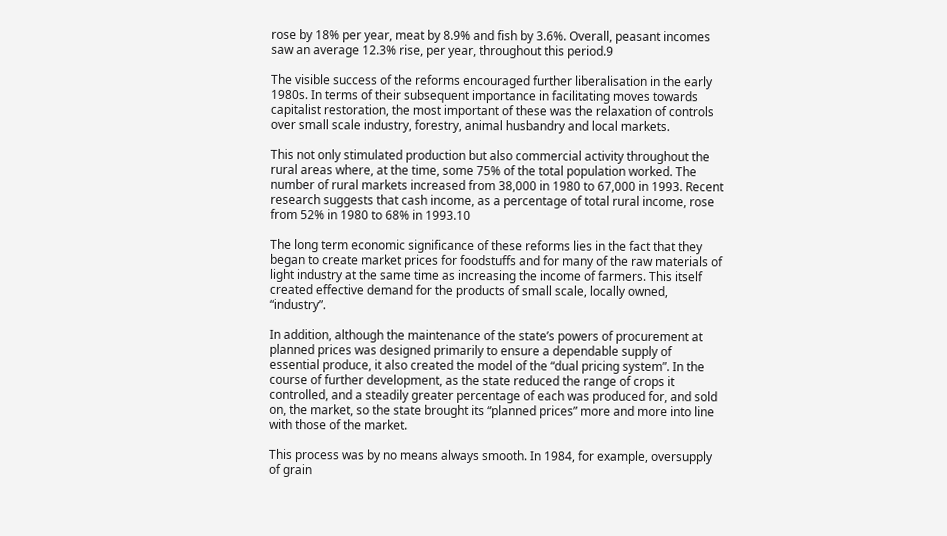rose by 18% per year, meat by 8.9% and fish by 3.6%. Overall, peasant incomes saw an average 12.3% rise, per year, throughout this period.9

The visible success of the reforms encouraged further liberalisation in the early 1980s. In terms of their subsequent importance in facilitating moves towards capitalist restoration, the most important of these was the relaxation of controls over small scale industry, forestry, animal husbandry and local markets.

This not only stimulated production but also commercial activity throughout the rural areas where, at the time, some 75% of the total population worked. The number of rural markets increased from 38,000 in 1980 to 67,000 in 1993. Recent research suggests that cash income, as a percentage of total rural income, rose from 52% in 1980 to 68% in 1993.10

The long term economic significance of these reforms lies in the fact that they began to create market prices for foodstuffs and for many of the raw materials of light industry at the same time as increasing the income of farmers. This itself created effective demand for the products of small scale, locally owned, “industry”.

In addition, although the maintenance of the state’s powers of procurement at planned prices was designed primarily to ensure a dependable supply of essential produce, it also created the model of the “dual pricing system”. In the course of further development, as the state reduced the range of crops it controlled, and a steadily greater percentage of each was produced for, and sold on, the market, so the state brought its “planned prices” more and more into line with those of the market.

This process was by no means always smooth. In 1984, for example, oversupply of grain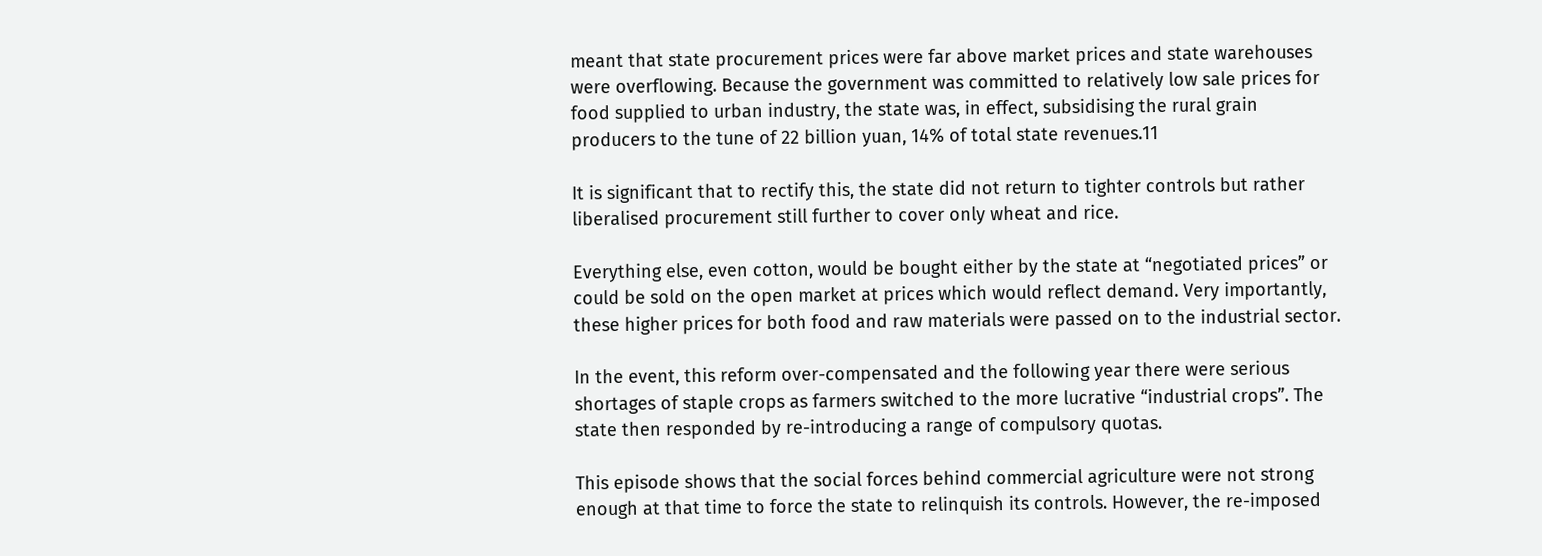meant that state procurement prices were far above market prices and state warehouses were overflowing. Because the government was committed to relatively low sale prices for food supplied to urban industry, the state was, in effect, subsidising the rural grain producers to the tune of 22 billion yuan, 14% of total state revenues.11

It is significant that to rectify this, the state did not return to tighter controls but rather liberalised procurement still further to cover only wheat and rice.

Everything else, even cotton, would be bought either by the state at “negotiated prices” or could be sold on the open market at prices which would reflect demand. Very importantly, these higher prices for both food and raw materials were passed on to the industrial sector.

In the event, this reform over-compensated and the following year there were serious shortages of staple crops as farmers switched to the more lucrative “industrial crops”. The state then responded by re-introducing a range of compulsory quotas.

This episode shows that the social forces behind commercial agriculture were not strong enough at that time to force the state to relinquish its controls. However, the re-imposed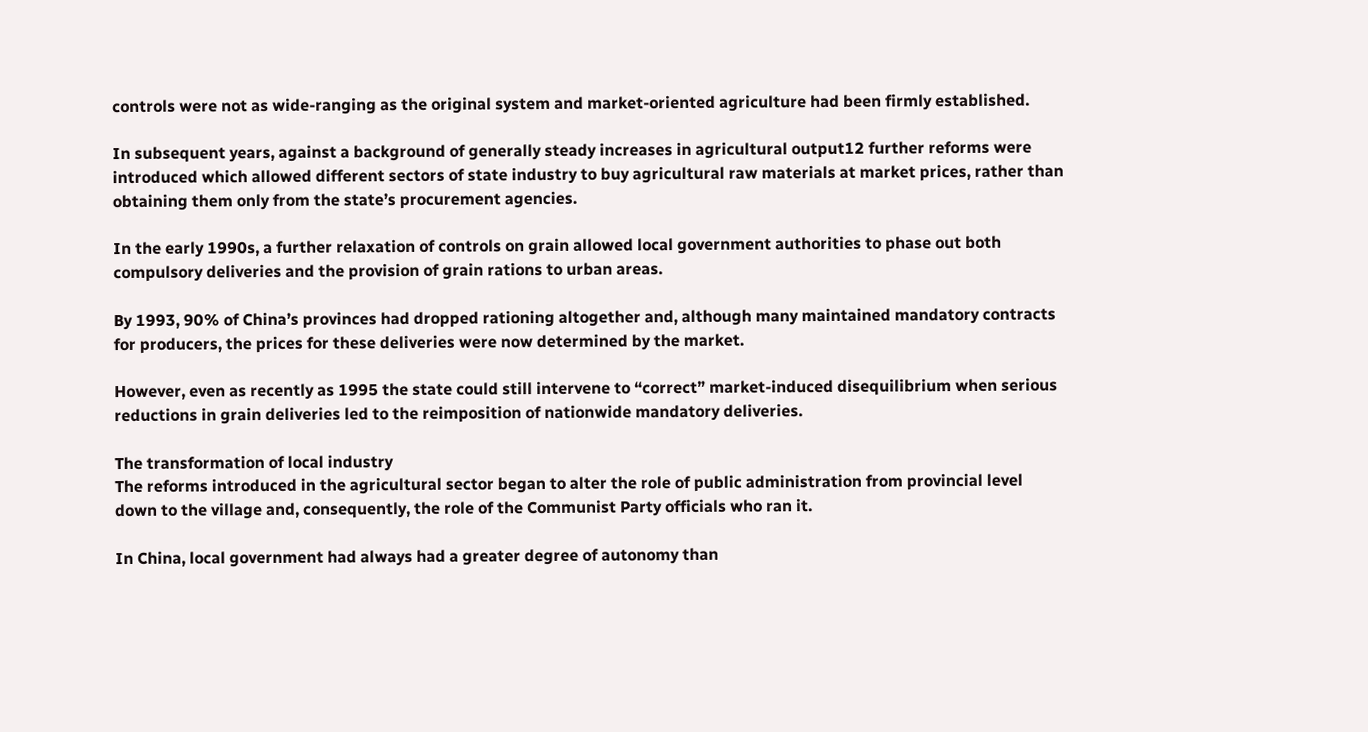controls were not as wide-ranging as the original system and market-oriented agriculture had been firmly established.

In subsequent years, against a background of generally steady increases in agricultural output12 further reforms were introduced which allowed different sectors of state industry to buy agricultural raw materials at market prices, rather than obtaining them only from the state’s procurement agencies.

In the early 1990s, a further relaxation of controls on grain allowed local government authorities to phase out both compulsory deliveries and the provision of grain rations to urban areas.

By 1993, 90% of China’s provinces had dropped rationing altogether and, although many maintained mandatory contracts for producers, the prices for these deliveries were now determined by the market.

However, even as recently as 1995 the state could still intervene to “correct” market-induced disequilibrium when serious reductions in grain deliveries led to the reimposition of nationwide mandatory deliveries.

The transformation of local industry
The reforms introduced in the agricultural sector began to alter the role of public administration from provincial level down to the village and, consequently, the role of the Communist Party officials who ran it.

In China, local government had always had a greater degree of autonomy than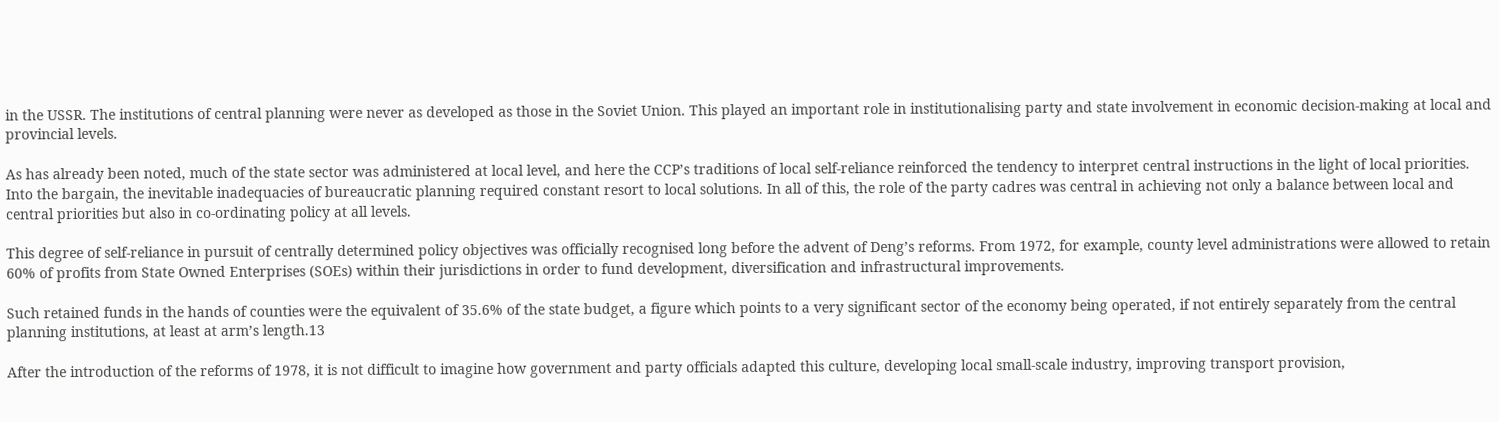in the USSR. The institutions of central planning were never as developed as those in the Soviet Union. This played an important role in institutionalising party and state involvement in economic decision-making at local and provincial levels.

As has already been noted, much of the state sector was administered at local level, and here the CCP’s traditions of local self-reliance reinforced the tendency to interpret central instructions in the light of local priorities. Into the bargain, the inevitable inadequacies of bureaucratic planning required constant resort to local solutions. In all of this, the role of the party cadres was central in achieving not only a balance between local and central priorities but also in co-ordinating policy at all levels.

This degree of self-reliance in pursuit of centrally determined policy objectives was officially recognised long before the advent of Deng’s reforms. From 1972, for example, county level administrations were allowed to retain 60% of profits from State Owned Enterprises (SOEs) within their jurisdictions in order to fund development, diversification and infrastructural improvements.

Such retained funds in the hands of counties were the equivalent of 35.6% of the state budget, a figure which points to a very significant sector of the economy being operated, if not entirely separately from the central planning institutions, at least at arm’s length.13

After the introduction of the reforms of 1978, it is not difficult to imagine how government and party officials adapted this culture, developing local small-scale industry, improving transport provision,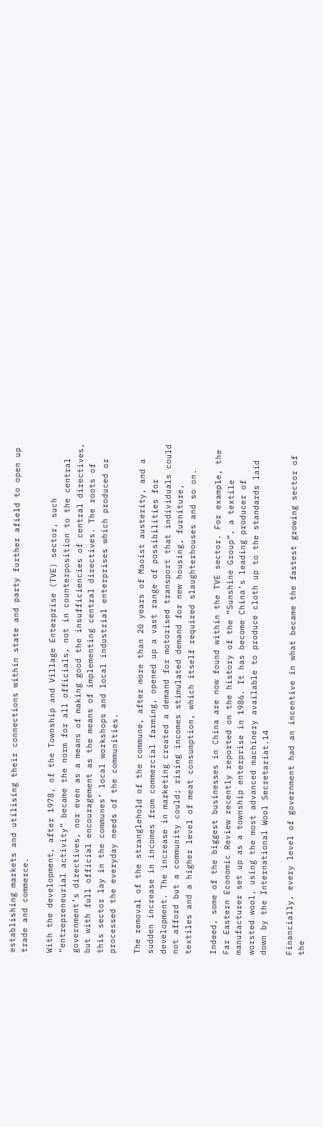establishing markets and utilising their connections within state and party further afield to open up trade and commerce.

With the development, after 1978, of the Township and Village Enterprise (TVE) sector, such “entrepreneurial activity” became the norm for all officials, not in counterposition to the central government’s directives, nor even as a means of making good the insufficiencies of central directives, but with full official encouragement as the means of implementing central directives. The roots of this sector lay in the communes’ local workshops and local industrial enterprises which produced or processed the everyday needs of the communities.

The removal of the stranglehold of the commune, after more than 20 years of Maoist austerity, and a sudden increase in incomes from commercial farming, opened up a vast range of possibilities for development. The increase in marketing created a demand for motorised transport that individuals could not afford but a community could; rising incomes stimulated demand for new housing, furniture, textiles and a higher level of meat consumption, which itself required slaughterhouses and so on.

Indeed, some of the biggest businesses in China are now found within the TVE sector. For example, the Far Eastern Economic Review recently reported on the history of the “Sunshine Group”, a textile manufacturer set up as a township enterprise in 1986. It has become China’s leading producer of worsted wool, using the most advanced machinery available to produce cloth up to the standards laid down by the International Wool Secretariat.14

Financially, every level of government had an incentive in what became the fastest growing sector of the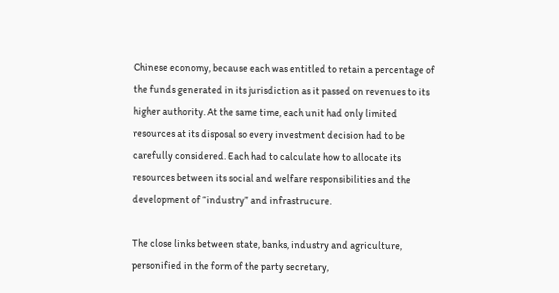Chinese economy, because each was entitled to retain a percentage of the funds generated in its jurisdiction as it passed on revenues to its higher authority. At the same time, each unit had only limited resources at its disposal so every investment decision had to be carefully considered. Each had to calculate how to allocate its resources between its social and welfare responsibilities and the development of “industry” and infrastrucure.

The close links between state, banks, industry and agriculture, personified in the form of the party secretary,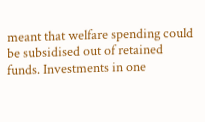meant that welfare spending could be subsidised out of retained funds. Investments in one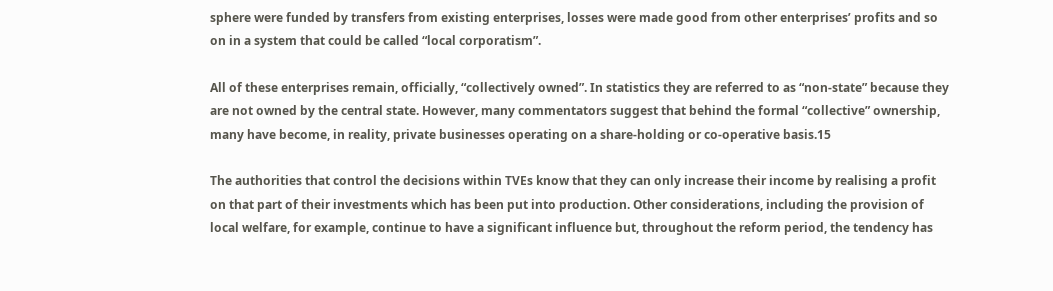sphere were funded by transfers from existing enterprises, losses were made good from other enterprises’ profits and so on in a system that could be called “local corporatism”.

All of these enterprises remain, officially, “collectively owned”. In statistics they are referred to as “non-state” because they are not owned by the central state. However, many commentators suggest that behind the formal “collective” ownership, many have become, in reality, private businesses operating on a share-holding or co-operative basis.15

The authorities that control the decisions within TVEs know that they can only increase their income by realising a profit on that part of their investments which has been put into production. Other considerations, including the provision of local welfare, for example, continue to have a significant influence but, throughout the reform period, the tendency has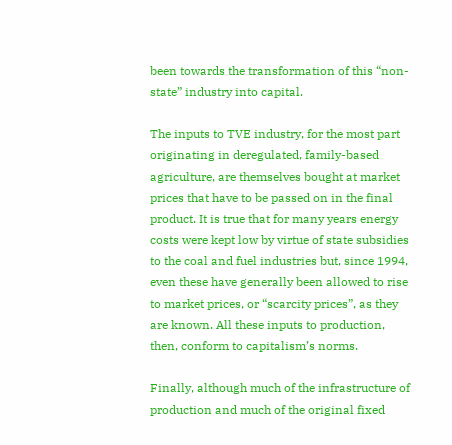been towards the transformation of this “non-state” industry into capital.

The inputs to TVE industry, for the most part originating in deregulated, family-based agriculture, are themselves bought at market prices that have to be passed on in the final product. It is true that for many years energy costs were kept low by virtue of state subsidies to the coal and fuel industries but, since 1994, even these have generally been allowed to rise to market prices, or “scarcity prices”, as they are known. All these inputs to production, then, conform to capitalism’s norms.

Finally, although much of the infrastructure of production and much of the original fixed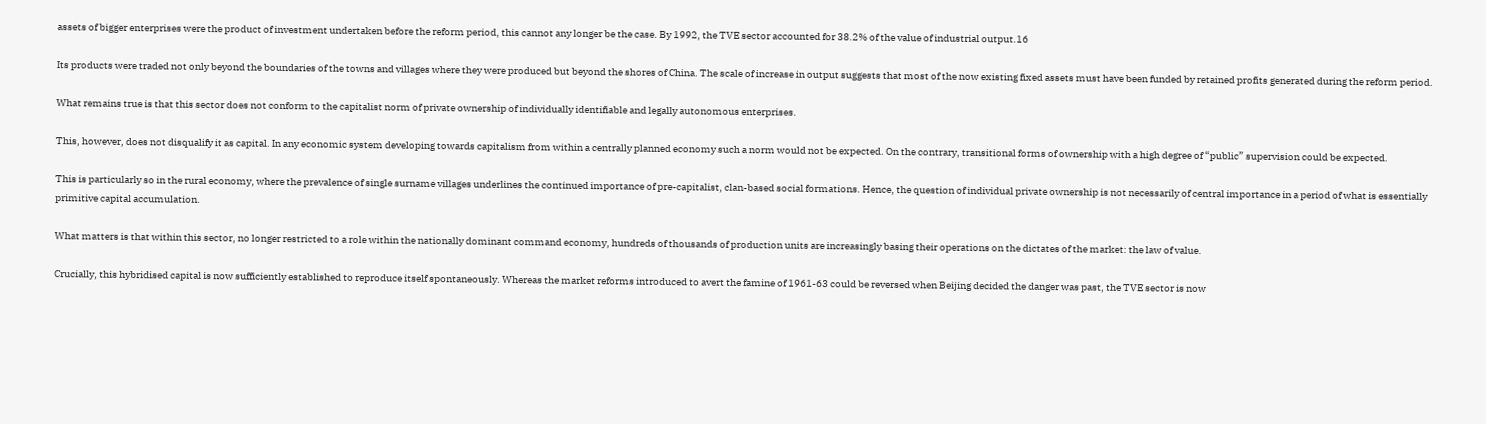assets of bigger enterprises were the product of investment undertaken before the reform period, this cannot any longer be the case. By 1992, the TVE sector accounted for 38.2% of the value of industrial output.16

Its products were traded not only beyond the boundaries of the towns and villages where they were produced but beyond the shores of China. The scale of increase in output suggests that most of the now existing fixed assets must have been funded by retained profits generated during the reform period.

What remains true is that this sector does not conform to the capitalist norm of private ownership of individually identifiable and legally autonomous enterprises.

This, however, does not disqualify it as capital. In any economic system developing towards capitalism from within a centrally planned economy such a norm would not be expected. On the contrary, transitional forms of ownership with a high degree of “public” supervision could be expected.

This is particularly so in the rural economy, where the prevalence of single surname villages underlines the continued importance of pre-capitalist, clan-based social formations. Hence, the question of individual private ownership is not necessarily of central importance in a period of what is essentially primitive capital accumulation.

What matters is that within this sector, no longer restricted to a role within the nationally dominant command economy, hundreds of thousands of production units are increasingly basing their operations on the dictates of the market: the law of value.

Crucially, this hybridised capital is now sufficiently established to reproduce itself spontaneously. Whereas the market reforms introduced to avert the famine of 1961-63 could be reversed when Beijing decided the danger was past, the TVE sector is now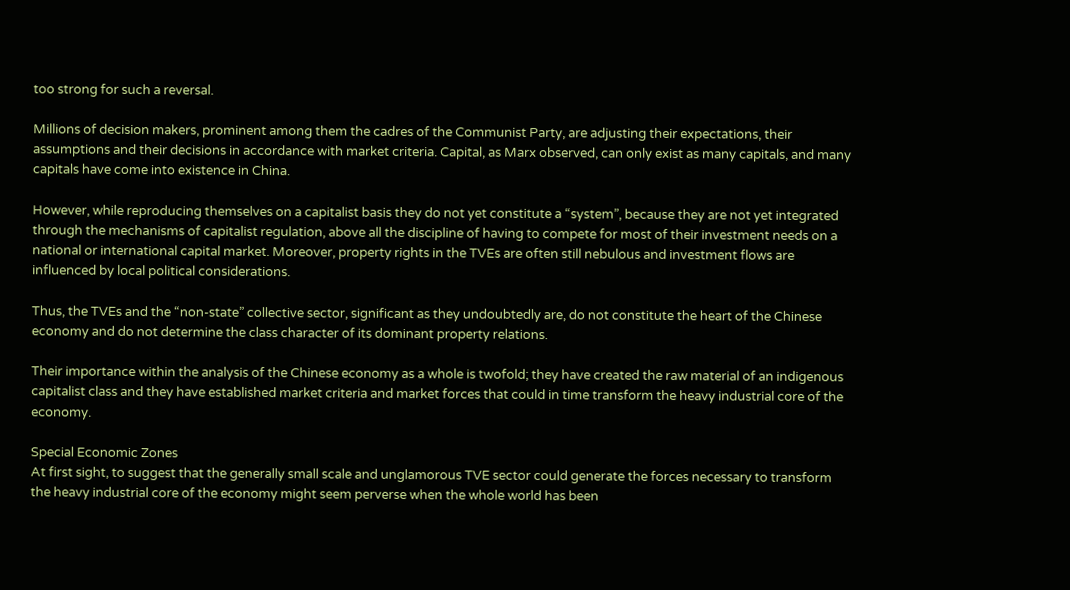too strong for such a reversal.

Millions of decision makers, prominent among them the cadres of the Communist Party, are adjusting their expectations, their assumptions and their decisions in accordance with market criteria. Capital, as Marx observed, can only exist as many capitals, and many capitals have come into existence in China.

However, while reproducing themselves on a capitalist basis they do not yet constitute a “system”, because they are not yet integrated through the mechanisms of capitalist regulation, above all the discipline of having to compete for most of their investment needs on a national or international capital market. Moreover, property rights in the TVEs are often still nebulous and investment flows are influenced by local political considerations.

Thus, the TVEs and the “non-state” collective sector, significant as they undoubtedly are, do not constitute the heart of the Chinese economy and do not determine the class character of its dominant property relations.

Their importance within the analysis of the Chinese economy as a whole is twofold; they have created the raw material of an indigenous capitalist class and they have established market criteria and market forces that could in time transform the heavy industrial core of the economy.

Special Economic Zones
At first sight, to suggest that the generally small scale and unglamorous TVE sector could generate the forces necessary to transform the heavy industrial core of the economy might seem perverse when the whole world has been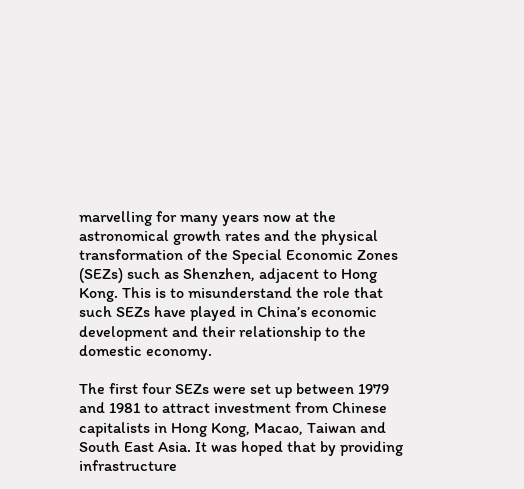marvelling for many years now at the astronomical growth rates and the physical transformation of the Special Economic Zones (SEZs) such as Shenzhen, adjacent to Hong Kong. This is to misunderstand the role that such SEZs have played in China’s economic development and their relationship to the domestic economy.

The first four SEZs were set up between 1979 and 1981 to attract investment from Chinese capitalists in Hong Kong, Macao, Taiwan and South East Asia. It was hoped that by providing infrastructure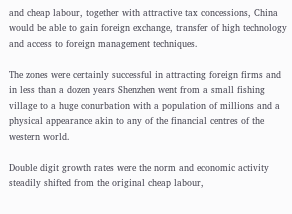and cheap labour, together with attractive tax concessions, China would be able to gain foreign exchange, transfer of high technology and access to foreign management techniques.

The zones were certainly successful in attracting foreign firms and in less than a dozen years Shenzhen went from a small fishing village to a huge conurbation with a population of millions and a physical appearance akin to any of the financial centres of the western world.

Double digit growth rates were the norm and economic activity steadily shifted from the original cheap labour,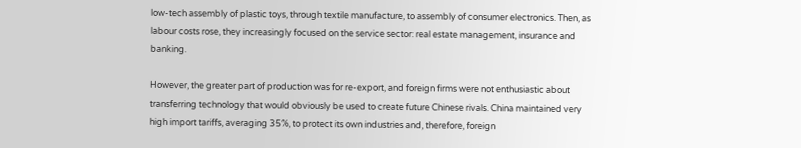low-tech assembly of plastic toys, through textile manufacture, to assembly of consumer electronics. Then, as labour costs rose, they increasingly focused on the service sector: real estate management, insurance and banking.

However, the greater part of production was for re-export, and foreign firms were not enthusiastic about transferring technology that would obviously be used to create future Chinese rivals. China maintained very high import tariffs, averaging 35%, to protect its own industries and, therefore, foreign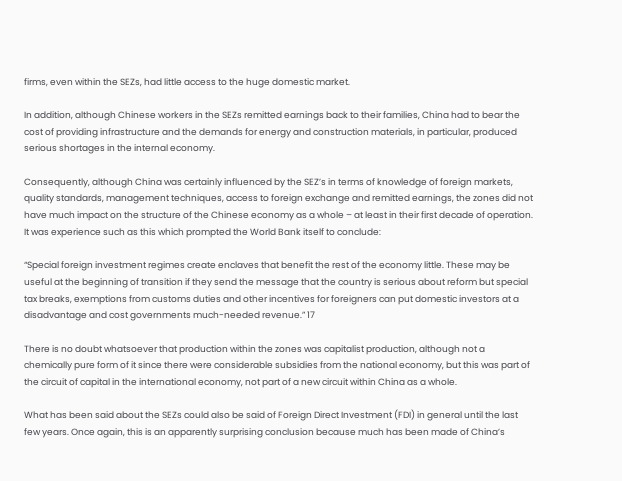firms, even within the SEZs, had little access to the huge domestic market.

In addition, although Chinese workers in the SEZs remitted earnings back to their families, China had to bear the cost of providing infrastructure and the demands for energy and construction materials, in particular, produced serious shortages in the internal economy.

Consequently, although China was certainly influenced by the SEZ’s in terms of knowledge of foreign markets, quality standards, management techniques, access to foreign exchange and remitted earnings, the zones did not have much impact on the structure of the Chinese economy as a whole – at least in their first decade of operation. It was experience such as this which prompted the World Bank itself to conclude:

“Special foreign investment regimes create enclaves that benefit the rest of the economy little. These may be useful at the beginning of transition if they send the message that the country is serious about reform but special tax breaks, exemptions from customs duties and other incentives for foreigners can put domestic investors at a disadvantage and cost governments much-needed revenue.” 17

There is no doubt whatsoever that production within the zones was capitalist production, although not a chemically pure form of it since there were considerable subsidies from the national economy, but this was part of the circuit of capital in the international economy, not part of a new circuit within China as a whole.

What has been said about the SEZs could also be said of Foreign Direct Investment (FDI) in general until the last few years. Once again, this is an apparently surprising conclusion because much has been made of China’s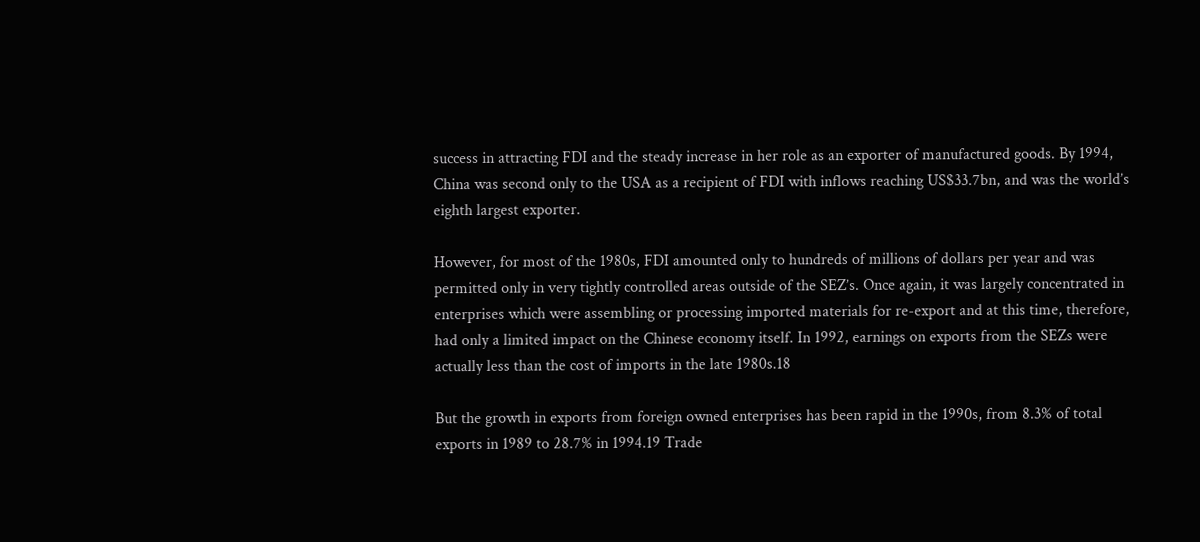success in attracting FDI and the steady increase in her role as an exporter of manufactured goods. By 1994, China was second only to the USA as a recipient of FDI with inflows reaching US$33.7bn, and was the world’s eighth largest exporter.

However, for most of the 1980s, FDI amounted only to hundreds of millions of dollars per year and was permitted only in very tightly controlled areas outside of the SEZ’s. Once again, it was largely concentrated in enterprises which were assembling or processing imported materials for re-export and at this time, therefore, had only a limited impact on the Chinese economy itself. In 1992, earnings on exports from the SEZs were actually less than the cost of imports in the late 1980s.18

But the growth in exports from foreign owned enterprises has been rapid in the 1990s, from 8.3% of total exports in 1989 to 28.7% in 1994.19 Trade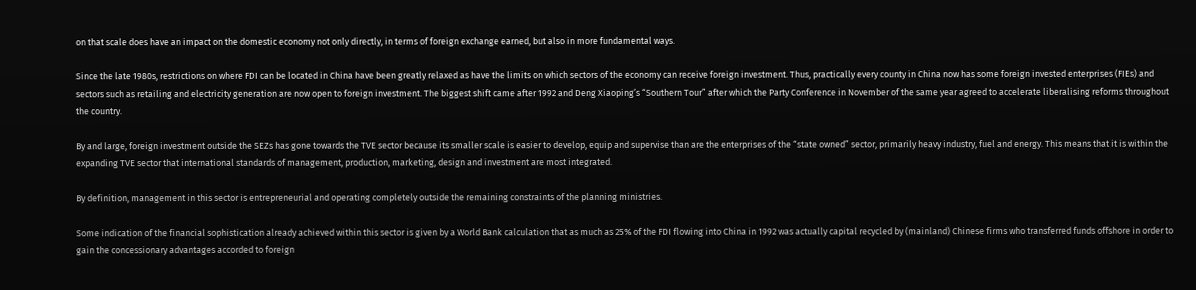on that scale does have an impact on the domestic economy not only directly, in terms of foreign exchange earned, but also in more fundamental ways.

Since the late 1980s, restrictions on where FDI can be located in China have been greatly relaxed as have the limits on which sectors of the economy can receive foreign investment. Thus, practically every county in China now has some foreign invested enterprises (FIEs) and sectors such as retailing and electricity generation are now open to foreign investment. The biggest shift came after 1992 and Deng Xiaoping’s “Southern Tour” after which the Party Conference in November of the same year agreed to accelerate liberalising reforms throughout the country.

By and large, foreign investment outside the SEZs has gone towards the TVE sector because its smaller scale is easier to develop, equip and supervise than are the enterprises of the “state owned” sector, primarily heavy industry, fuel and energy. This means that it is within the expanding TVE sector that international standards of management, production, marketing, design and investment are most integrated.

By definition, management in this sector is entrepreneurial and operating completely outside the remaining constraints of the planning ministries.

Some indication of the financial sophistication already achieved within this sector is given by a World Bank calculation that as much as 25% of the FDI flowing into China in 1992 was actually capital recycled by (mainland) Chinese firms who transferred funds offshore in order to gain the concessionary advantages accorded to foreign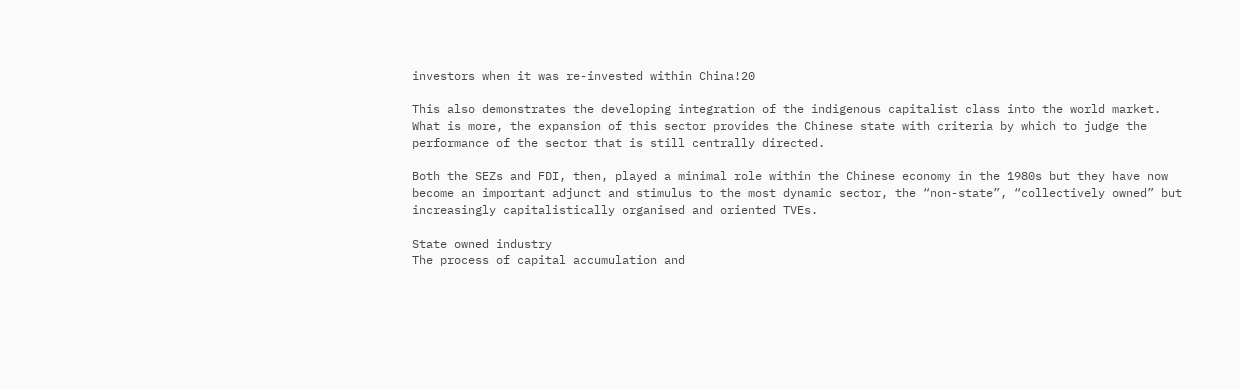investors when it was re-invested within China!20

This also demonstrates the developing integration of the indigenous capitalist class into the world market. What is more, the expansion of this sector provides the Chinese state with criteria by which to judge the performance of the sector that is still centrally directed.

Both the SEZs and FDI, then, played a minimal role within the Chinese economy in the 1980s but they have now become an important adjunct and stimulus to the most dynamic sector, the “non-state”, “collectively owned” but increasingly capitalistically organised and oriented TVEs.

State owned industry
The process of capital accumulation and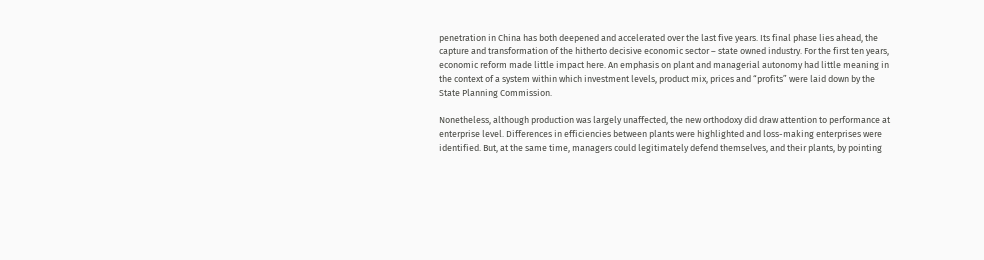penetration in China has both deepened and accelerated over the last five years. Its final phase lies ahead, the capture and transformation of the hitherto decisive economic sector – state owned industry. For the first ten years, economic reform made little impact here. An emphasis on plant and managerial autonomy had little meaning in the context of a system within which investment levels, product mix, prices and “profits” were laid down by the State Planning Commission.

Nonetheless, although production was largely unaffected, the new orthodoxy did draw attention to performance at enterprise level. Differences in efficiencies between plants were highlighted and loss-making enterprises were identified. But, at the same time, managers could legitimately defend themselves, and their plants, by pointing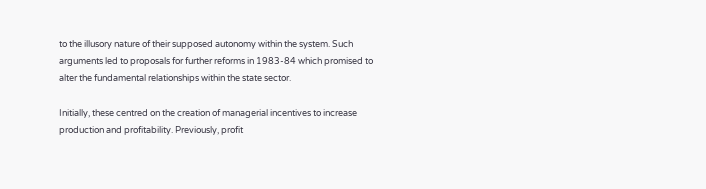to the illusory nature of their supposed autonomy within the system. Such arguments led to proposals for further reforms in 1983-84 which promised to alter the fundamental relationships within the state sector.

Initially, these centred on the creation of managerial incentives to increase production and profitability. Previously, profit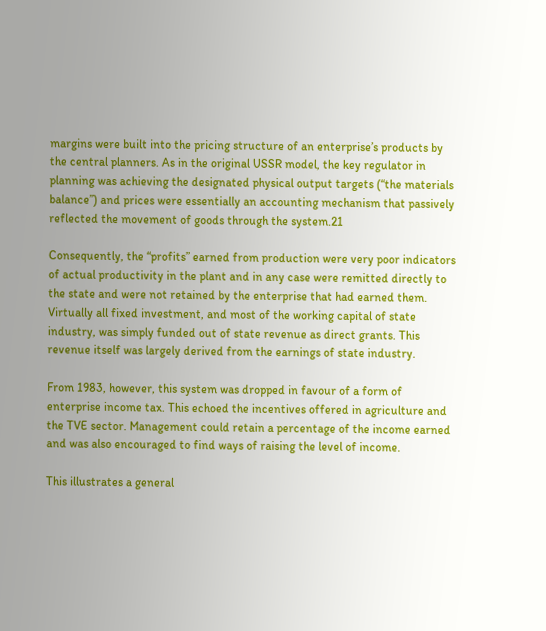margins were built into the pricing structure of an enterprise’s products by the central planners. As in the original USSR model, the key regulator in planning was achieving the designated physical output targets (“the materials balance”) and prices were essentially an accounting mechanism that passively reflected the movement of goods through the system.21

Consequently, the “profits” earned from production were very poor indicators of actual productivity in the plant and in any case were remitted directly to the state and were not retained by the enterprise that had earned them. Virtually all fixed investment, and most of the working capital of state industry, was simply funded out of state revenue as direct grants. This revenue itself was largely derived from the earnings of state industry.

From 1983, however, this system was dropped in favour of a form of enterprise income tax. This echoed the incentives offered in agriculture and the TVE sector. Management could retain a percentage of the income earned and was also encouraged to find ways of raising the level of income.

This illustrates a general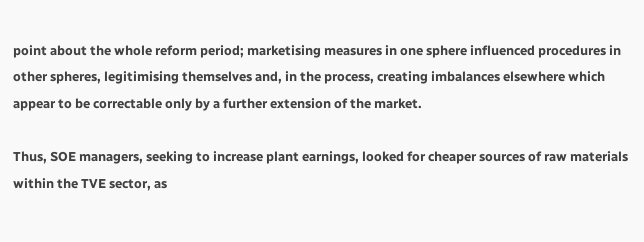point about the whole reform period; marketising measures in one sphere influenced procedures in other spheres, legitimising themselves and, in the process, creating imbalances elsewhere which appear to be correctable only by a further extension of the market.

Thus, SOE managers, seeking to increase plant earnings, looked for cheaper sources of raw materials within the TVE sector, as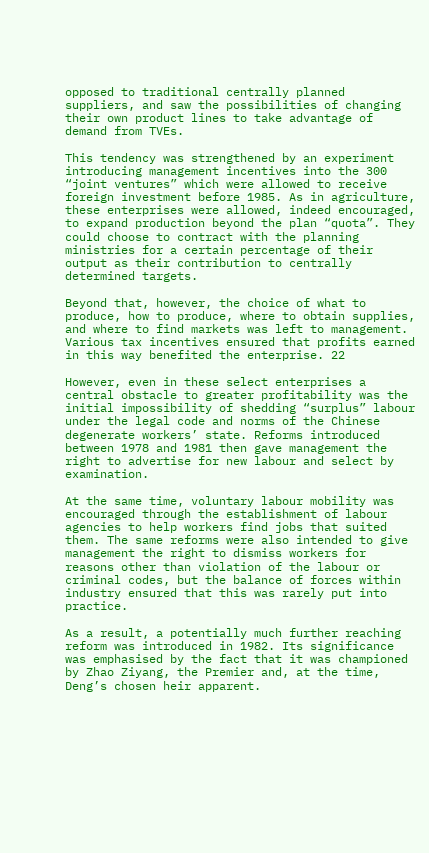opposed to traditional centrally planned suppliers, and saw the possibilities of changing their own product lines to take advantage of demand from TVEs.

This tendency was strengthened by an experiment introducing management incentives into the 300 “joint ventures” which were allowed to receive foreign investment before 1985. As in agriculture, these enterprises were allowed, indeed encouraged, to expand production beyond the plan “quota”. They could choose to contract with the planning ministries for a certain percentage of their output as their contribution to centrally determined targets.

Beyond that, however, the choice of what to produce, how to produce, where to obtain supplies, and where to find markets was left to management. Various tax incentives ensured that profits earned in this way benefited the enterprise. 22

However, even in these select enterprises a central obstacle to greater profitability was the initial impossibility of shedding “surplus” labour under the legal code and norms of the Chinese degenerate workers’ state. Reforms introduced between 1978 and 1981 then gave management the right to advertise for new labour and select by examination.

At the same time, voluntary labour mobility was encouraged through the establishment of labour agencies to help workers find jobs that suited them. The same reforms were also intended to give management the right to dismiss workers for reasons other than violation of the labour or criminal codes, but the balance of forces within industry ensured that this was rarely put into practice.

As a result, a potentially much further reaching reform was introduced in 1982. Its significance was emphasised by the fact that it was championed by Zhao Ziyang, the Premier and, at the time, Deng’s chosen heir apparent.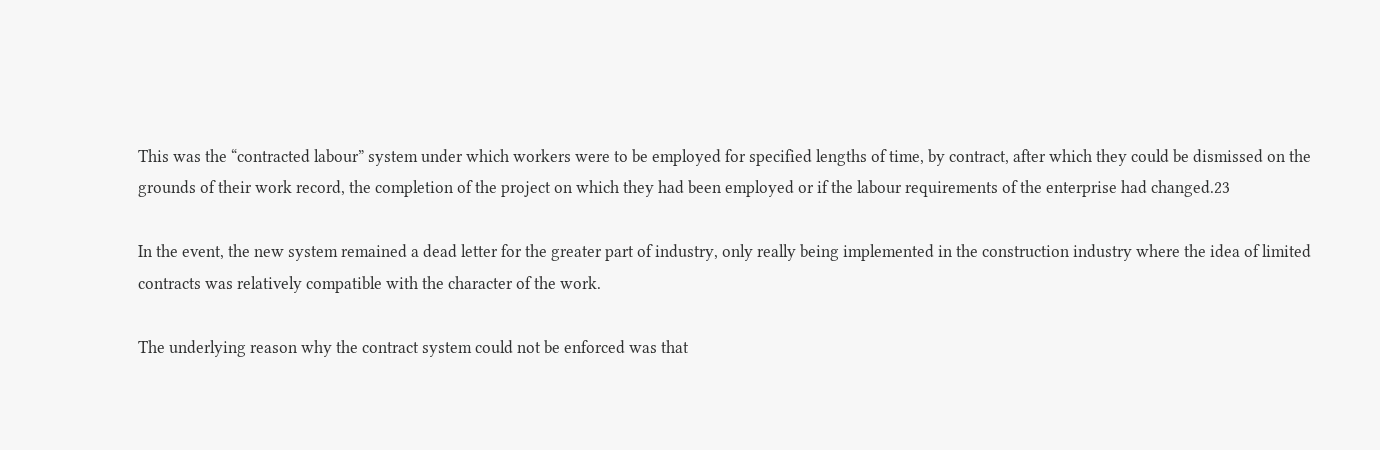This was the “contracted labour” system under which workers were to be employed for specified lengths of time, by contract, after which they could be dismissed on the grounds of their work record, the completion of the project on which they had been employed or if the labour requirements of the enterprise had changed.23

In the event, the new system remained a dead letter for the greater part of industry, only really being implemented in the construction industry where the idea of limited contracts was relatively compatible with the character of the work.

The underlying reason why the contract system could not be enforced was that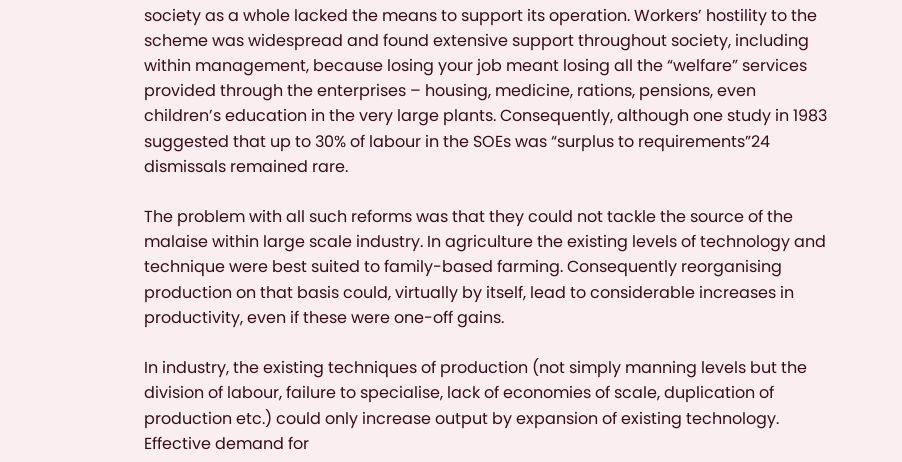society as a whole lacked the means to support its operation. Workers’ hostility to the scheme was widespread and found extensive support throughout society, including within management, because losing your job meant losing all the “welfare” services provided through the enterprises – housing, medicine, rations, pensions, even children’s education in the very large plants. Consequently, although one study in 1983 suggested that up to 30% of labour in the SOEs was “surplus to requirements”24 dismissals remained rare.

The problem with all such reforms was that they could not tackle the source of the malaise within large scale industry. In agriculture the existing levels of technology and technique were best suited to family-based farming. Consequently reorganising production on that basis could, virtually by itself, lead to considerable increases in productivity, even if these were one-off gains.

In industry, the existing techniques of production (not simply manning levels but the division of labour, failure to specialise, lack of economies of scale, duplication of production etc.) could only increase output by expansion of existing technology. Effective demand for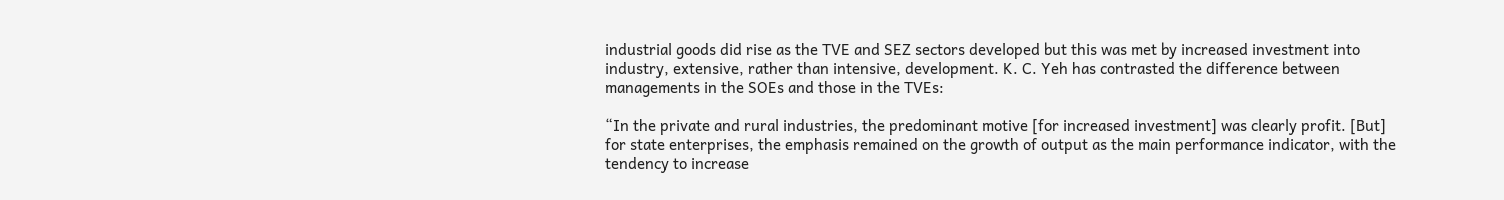industrial goods did rise as the TVE and SEZ sectors developed but this was met by increased investment into industry, extensive, rather than intensive, development. K. C. Yeh has contrasted the difference between managements in the SOEs and those in the TVEs:

“In the private and rural industries, the predominant motive [for increased investment] was clearly profit. [But] for state enterprises, the emphasis remained on the growth of output as the main performance indicator, with the tendency to increase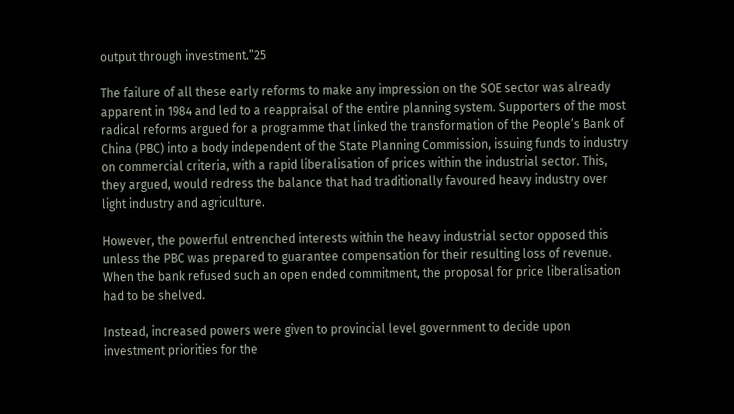output through investment.”25

The failure of all these early reforms to make any impression on the SOE sector was already apparent in 1984 and led to a reappraisal of the entire planning system. Supporters of the most radical reforms argued for a programme that linked the transformation of the People’s Bank of China (PBC) into a body independent of the State Planning Commission, issuing funds to industry on commercial criteria, with a rapid liberalisation of prices within the industrial sector. This, they argued, would redress the balance that had traditionally favoured heavy industry over light industry and agriculture.

However, the powerful entrenched interests within the heavy industrial sector opposed this unless the PBC was prepared to guarantee compensation for their resulting loss of revenue. When the bank refused such an open ended commitment, the proposal for price liberalisation had to be shelved.

Instead, increased powers were given to provincial level government to decide upon investment priorities for the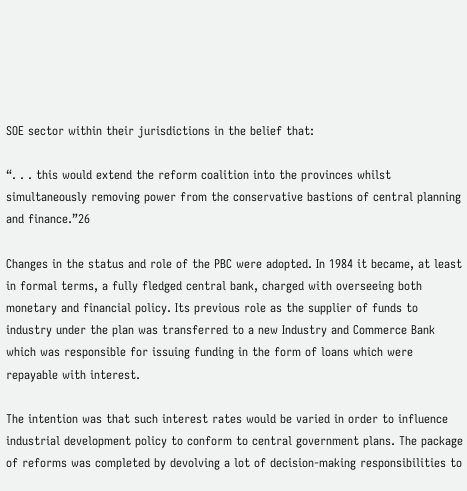SOE sector within their jurisdictions in the belief that:

“. . . this would extend the reform coalition into the provinces whilst simultaneously removing power from the conservative bastions of central planning and finance.”26

Changes in the status and role of the PBC were adopted. In 1984 it became, at least in formal terms, a fully fledged central bank, charged with overseeing both monetary and financial policy. Its previous role as the supplier of funds to industry under the plan was transferred to a new Industry and Commerce Bank which was responsible for issuing funding in the form of loans which were repayable with interest.

The intention was that such interest rates would be varied in order to influence industrial development policy to conform to central government plans. The package of reforms was completed by devolving a lot of decision-making responsibilities to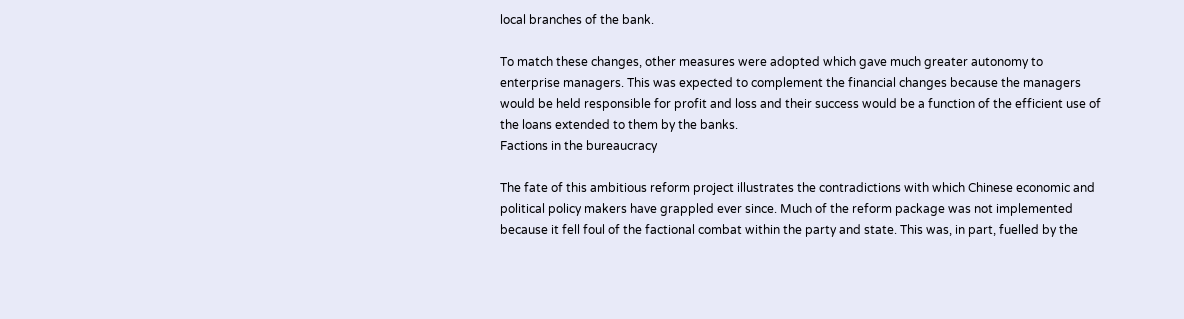local branches of the bank.

To match these changes, other measures were adopted which gave much greater autonomy to enterprise managers. This was expected to complement the financial changes because the managers would be held responsible for profit and loss and their success would be a function of the efficient use of the loans extended to them by the banks.
Factions in the bureaucracy

The fate of this ambitious reform project illustrates the contradictions with which Chinese economic and political policy makers have grappled ever since. Much of the reform package was not implemented because it fell foul of the factional combat within the party and state. This was, in part, fuelled by the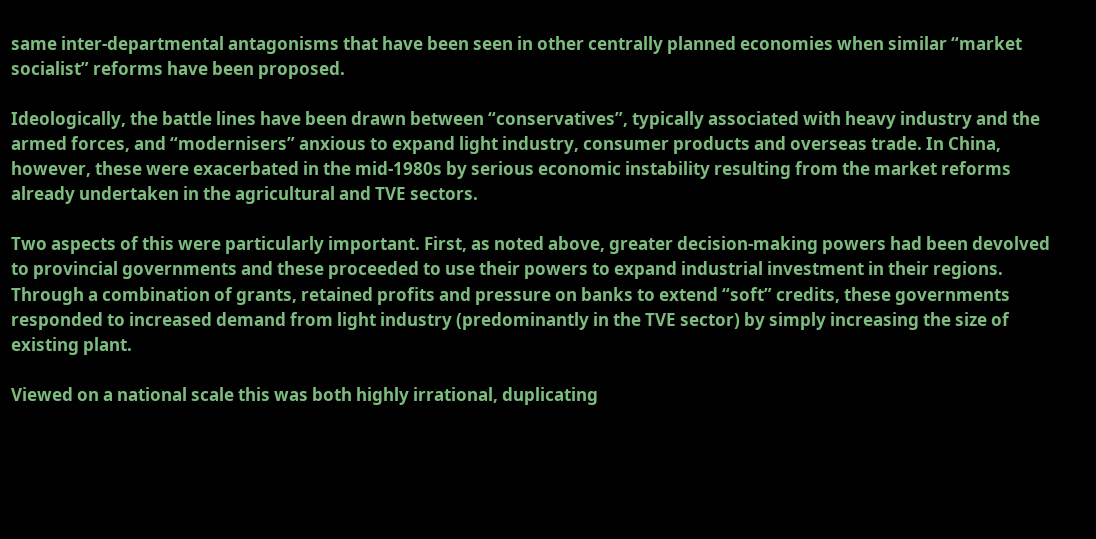same inter-departmental antagonisms that have been seen in other centrally planned economies when similar “market socialist” reforms have been proposed.

Ideologically, the battle lines have been drawn between “conservatives”, typically associated with heavy industry and the armed forces, and “modernisers” anxious to expand light industry, consumer products and overseas trade. In China, however, these were exacerbated in the mid-1980s by serious economic instability resulting from the market reforms already undertaken in the agricultural and TVE sectors.

Two aspects of this were particularly important. First, as noted above, greater decision-making powers had been devolved to provincial governments and these proceeded to use their powers to expand industrial investment in their regions. Through a combination of grants, retained profits and pressure on banks to extend “soft” credits, these governments responded to increased demand from light industry (predominantly in the TVE sector) by simply increasing the size of existing plant.

Viewed on a national scale this was both highly irrational, duplicating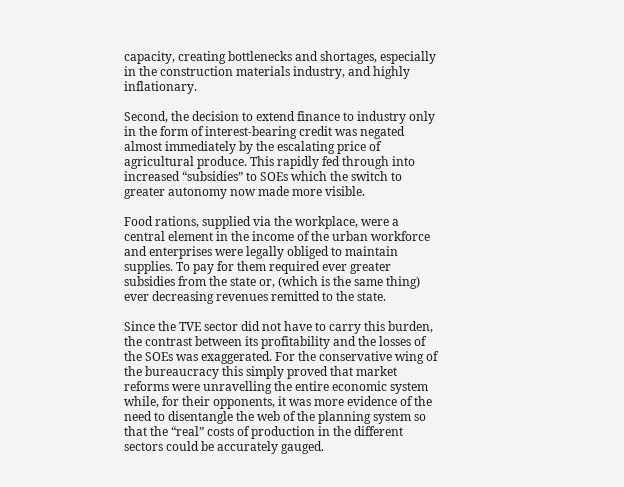capacity, creating bottlenecks and shortages, especially in the construction materials industry, and highly inflationary.

Second, the decision to extend finance to industry only in the form of interest-bearing credit was negated almost immediately by the escalating price of agricultural produce. This rapidly fed through into increased “subsidies” to SOEs which the switch to greater autonomy now made more visible.

Food rations, supplied via the workplace, were a central element in the income of the urban workforce and enterprises were legally obliged to maintain supplies. To pay for them required ever greater subsidies from the state or, (which is the same thing) ever decreasing revenues remitted to the state.

Since the TVE sector did not have to carry this burden, the contrast between its profitability and the losses of the SOEs was exaggerated. For the conservative wing of the bureaucracy this simply proved that market reforms were unravelling the entire economic system while, for their opponents, it was more evidence of the need to disentangle the web of the planning system so that the “real” costs of production in the different sectors could be accurately gauged.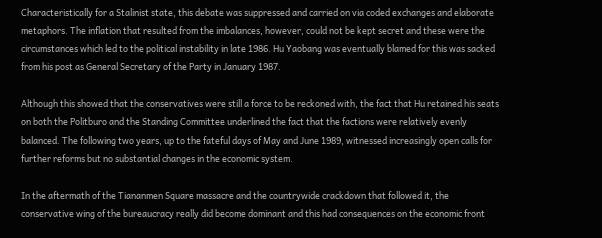Characteristically for a Stalinist state, this debate was suppressed and carried on via coded exchanges and elaborate metaphors. The inflation that resulted from the imbalances, however, could not be kept secret and these were the circumstances which led to the political instability in late 1986. Hu Yaobang was eventually blamed for this was sacked from his post as General Secretary of the Party in January 1987.

Although this showed that the conservatives were still a force to be reckoned with, the fact that Hu retained his seats on both the Politburo and the Standing Committee underlined the fact that the factions were relatively evenly balanced. The following two years, up to the fateful days of May and June 1989, witnessed increasingly open calls for further reforms but no substantial changes in the economic system.

In the aftermath of the Tiananmen Square massacre and the countrywide crackdown that followed it, the conservative wing of the bureaucracy really did become dominant and this had consequences on the economic front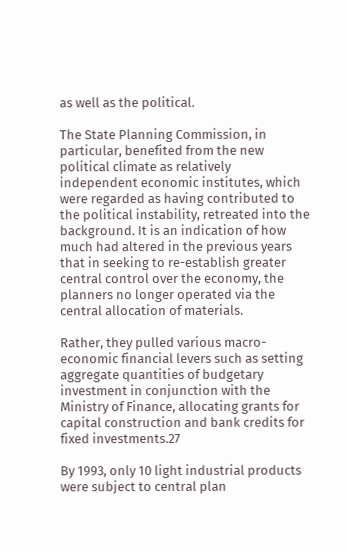as well as the political.

The State Planning Commission, in particular, benefited from the new political climate as relatively independent economic institutes, which were regarded as having contributed to the political instability, retreated into the background. It is an indication of how much had altered in the previous years that in seeking to re-establish greater central control over the economy, the planners no longer operated via the central allocation of materials.

Rather, they pulled various macro-economic financial levers such as setting aggregate quantities of budgetary investment in conjunction with the Ministry of Finance, allocating grants for capital construction and bank credits for fixed investments.27

By 1993, only 10 light industrial products were subject to central plan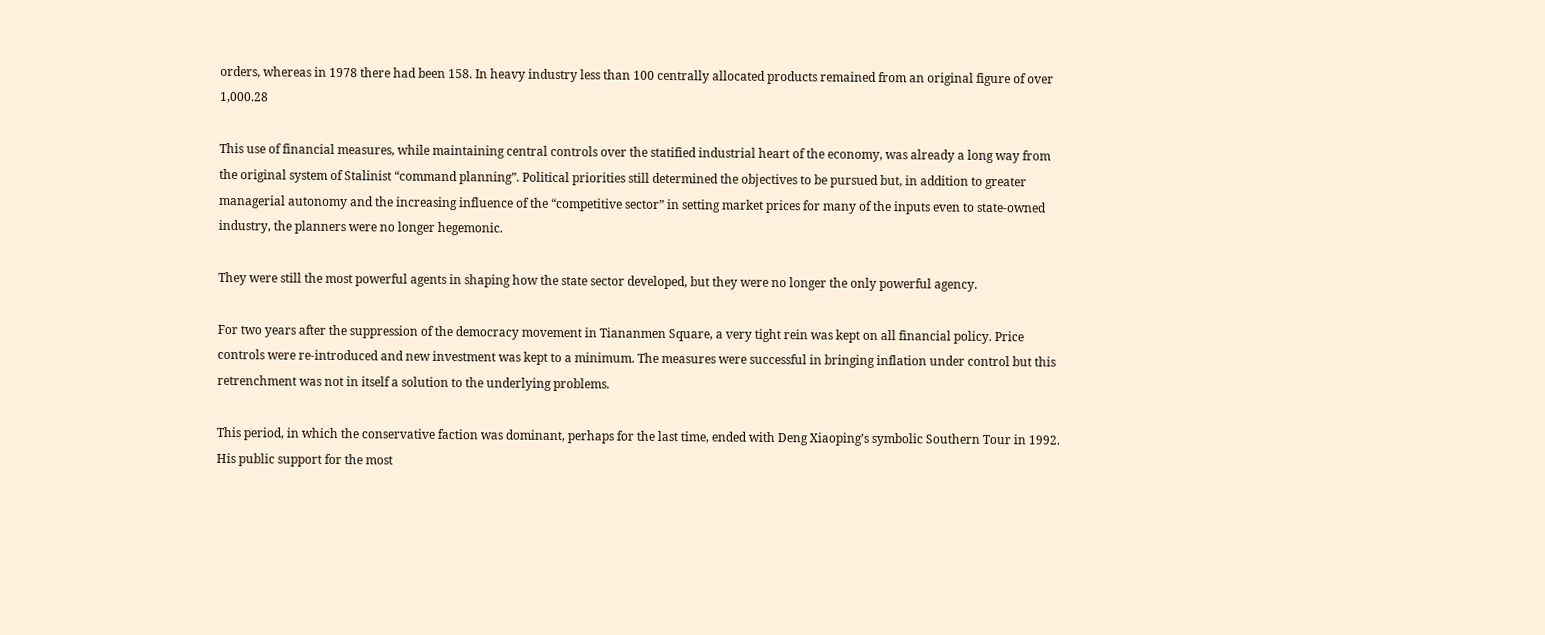orders, whereas in 1978 there had been 158. In heavy industry less than 100 centrally allocated products remained from an original figure of over 1,000.28

This use of financial measures, while maintaining central controls over the statified industrial heart of the economy, was already a long way from the original system of Stalinist “command planning”. Political priorities still determined the objectives to be pursued but, in addition to greater managerial autonomy and the increasing influence of the “competitive sector” in setting market prices for many of the inputs even to state-owned industry, the planners were no longer hegemonic.

They were still the most powerful agents in shaping how the state sector developed, but they were no longer the only powerful agency.

For two years after the suppression of the democracy movement in Tiananmen Square, a very tight rein was kept on all financial policy. Price controls were re-introduced and new investment was kept to a minimum. The measures were successful in bringing inflation under control but this retrenchment was not in itself a solution to the underlying problems.

This period, in which the conservative faction was dominant, perhaps for the last time, ended with Deng Xiaoping’s symbolic Southern Tour in 1992. His public support for the most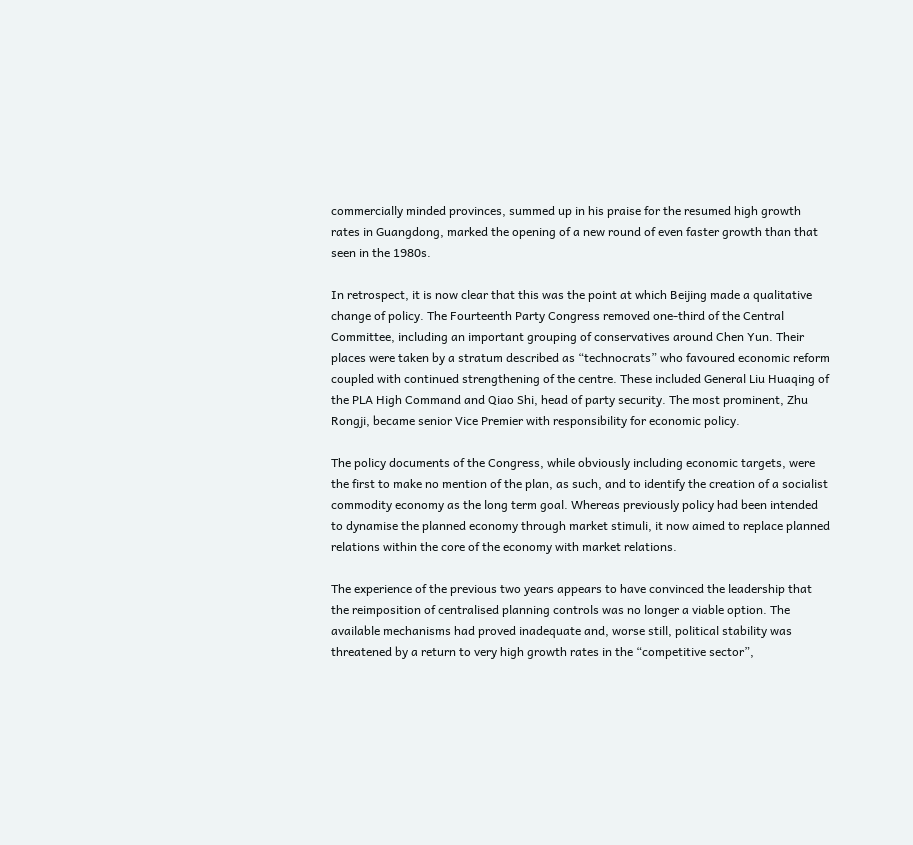commercially minded provinces, summed up in his praise for the resumed high growth rates in Guangdong, marked the opening of a new round of even faster growth than that seen in the 1980s.

In retrospect, it is now clear that this was the point at which Beijing made a qualitative change of policy. The Fourteenth Party Congress removed one-third of the Central Committee, including an important grouping of conservatives around Chen Yun. Their places were taken by a stratum described as “technocrats” who favoured economic reform coupled with continued strengthening of the centre. These included General Liu Huaqing of the PLA High Command and Qiao Shi, head of party security. The most prominent, Zhu Rongji, became senior Vice Premier with responsibility for economic policy.

The policy documents of the Congress, while obviously including economic targets, were the first to make no mention of the plan, as such, and to identify the creation of a socialist commodity economy as the long term goal. Whereas previously policy had been intended to dynamise the planned economy through market stimuli, it now aimed to replace planned relations within the core of the economy with market relations.

The experience of the previous two years appears to have convinced the leadership that the reimposition of centralised planning controls was no longer a viable option. The available mechanisms had proved inadequate and, worse still, political stability was threatened by a return to very high growth rates in the “competitive sector”,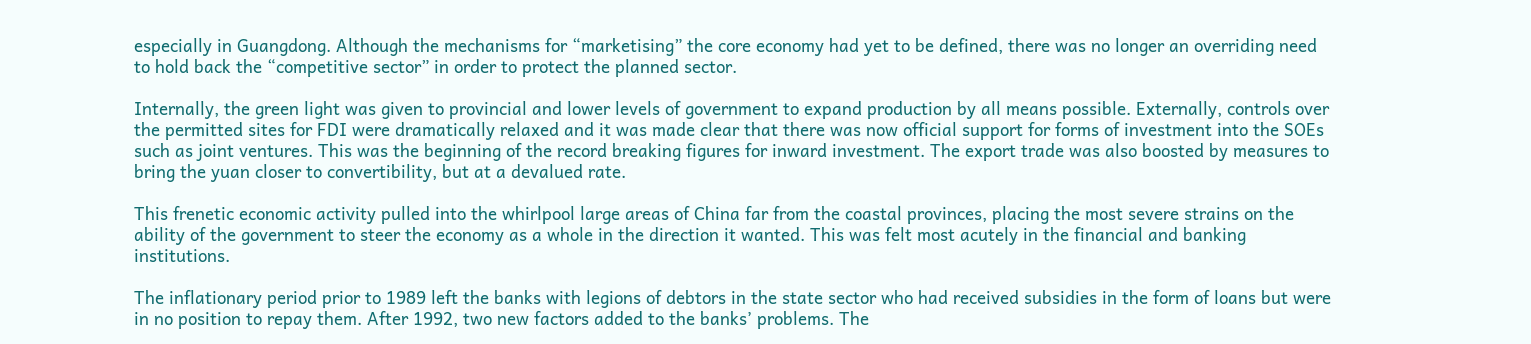especially in Guangdong. Although the mechanisms for “marketising” the core economy had yet to be defined, there was no longer an overriding need to hold back the “competitive sector” in order to protect the planned sector.

Internally, the green light was given to provincial and lower levels of government to expand production by all means possible. Externally, controls over the permitted sites for FDI were dramatically relaxed and it was made clear that there was now official support for forms of investment into the SOEs such as joint ventures. This was the beginning of the record breaking figures for inward investment. The export trade was also boosted by measures to bring the yuan closer to convertibility, but at a devalued rate.

This frenetic economic activity pulled into the whirlpool large areas of China far from the coastal provinces, placing the most severe strains on the ability of the government to steer the economy as a whole in the direction it wanted. This was felt most acutely in the financial and banking institutions.

The inflationary period prior to 1989 left the banks with legions of debtors in the state sector who had received subsidies in the form of loans but were in no position to repay them. After 1992, two new factors added to the banks’ problems. The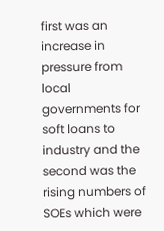first was an increase in pressure from local governments for soft loans to industry and the second was the rising numbers of SOEs which were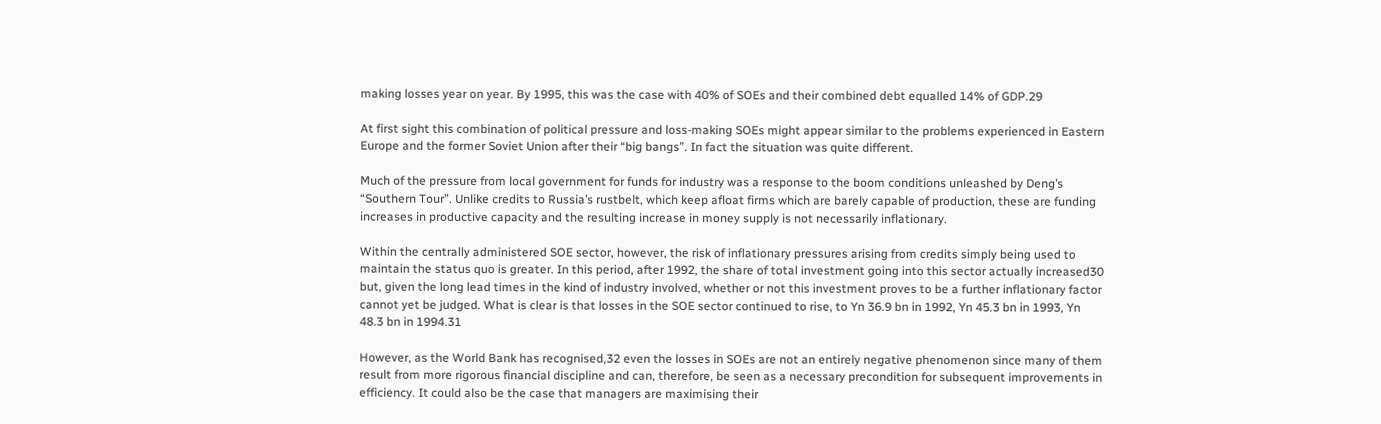making losses year on year. By 1995, this was the case with 40% of SOEs and their combined debt equalled 14% of GDP.29

At first sight this combination of political pressure and loss-making SOEs might appear similar to the problems experienced in Eastern Europe and the former Soviet Union after their “big bangs”. In fact the situation was quite different.

Much of the pressure from local government for funds for industry was a response to the boom conditions unleashed by Deng’s “Southern Tour”. Unlike credits to Russia’s rustbelt, which keep afloat firms which are barely capable of production, these are funding increases in productive capacity and the resulting increase in money supply is not necessarily inflationary.

Within the centrally administered SOE sector, however, the risk of inflationary pressures arising from credits simply being used to maintain the status quo is greater. In this period, after 1992, the share of total investment going into this sector actually increased30 but, given the long lead times in the kind of industry involved, whether or not this investment proves to be a further inflationary factor cannot yet be judged. What is clear is that losses in the SOE sector continued to rise, to Yn 36.9 bn in 1992, Yn 45.3 bn in 1993, Yn 48.3 bn in 1994.31

However, as the World Bank has recognised,32 even the losses in SOEs are not an entirely negative phenomenon since many of them result from more rigorous financial discipline and can, therefore, be seen as a necessary precondition for subsequent improvements in efficiency. It could also be the case that managers are maximising their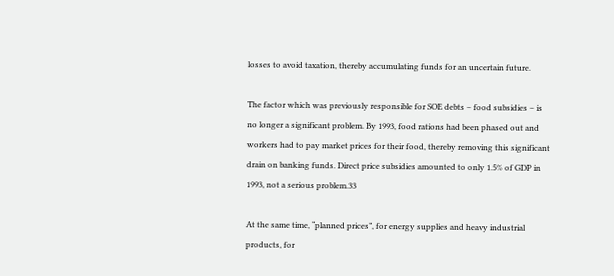losses to avoid taxation, thereby accumulating funds for an uncertain future.

The factor which was previously responsible for SOE debts – food subsidies – is no longer a significant problem. By 1993, food rations had been phased out and workers had to pay market prices for their food, thereby removing this significant drain on banking funds. Direct price subsidies amounted to only 1.5% of GDP in 1993, not a serious problem.33

At the same time, “planned prices”, for energy supplies and heavy industrial products, for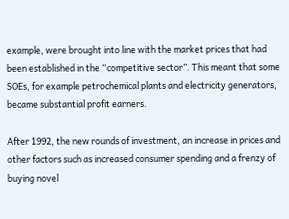example, were brought into line with the market prices that had been established in the “competitive sector”. This meant that some SOEs, for example petrochemical plants and electricity generators, became substantial profit earners.

After 1992, the new rounds of investment, an increase in prices and other factors such as increased consumer spending and a frenzy of buying novel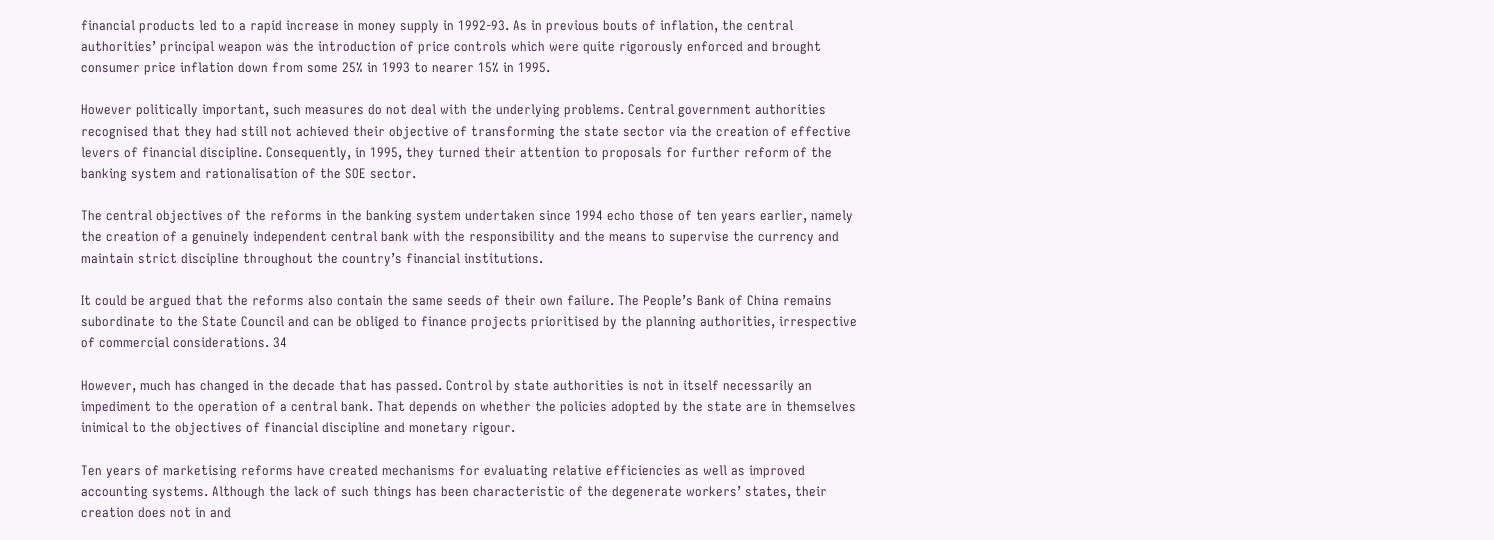financial products led to a rapid increase in money supply in 1992-93. As in previous bouts of inflation, the central authorities’ principal weapon was the introduction of price controls which were quite rigorously enforced and brought consumer price inflation down from some 25% in 1993 to nearer 15% in 1995.

However politically important, such measures do not deal with the underlying problems. Central government authorities recognised that they had still not achieved their objective of transforming the state sector via the creation of effective levers of financial discipline. Consequently, in 1995, they turned their attention to proposals for further reform of the banking system and rationalisation of the SOE sector.

The central objectives of the reforms in the banking system undertaken since 1994 echo those of ten years earlier, namely the creation of a genuinely independent central bank with the responsibility and the means to supervise the currency and maintain strict discipline throughout the country’s financial institutions.

It could be argued that the reforms also contain the same seeds of their own failure. The People’s Bank of China remains subordinate to the State Council and can be obliged to finance projects prioritised by the planning authorities, irrespective of commercial considerations. 34

However, much has changed in the decade that has passed. Control by state authorities is not in itself necessarily an impediment to the operation of a central bank. That depends on whether the policies adopted by the state are in themselves inimical to the objectives of financial discipline and monetary rigour.

Ten years of marketising reforms have created mechanisms for evaluating relative efficiencies as well as improved accounting systems. Although the lack of such things has been characteristic of the degenerate workers’ states, their creation does not in and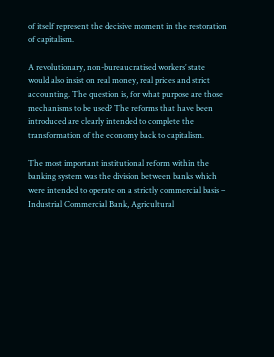of itself represent the decisive moment in the restoration of capitalism.

A revolutionary, non-bureaucratised workers’ state would also insist on real money, real prices and strict accounting. The question is, for what purpose are those mechanisms to be used? The reforms that have been introduced are clearly intended to complete the transformation of the economy back to capitalism.

The most important institutional reform within the banking system was the division between banks which were intended to operate on a strictly commercial basis – Industrial Commercial Bank, Agricultural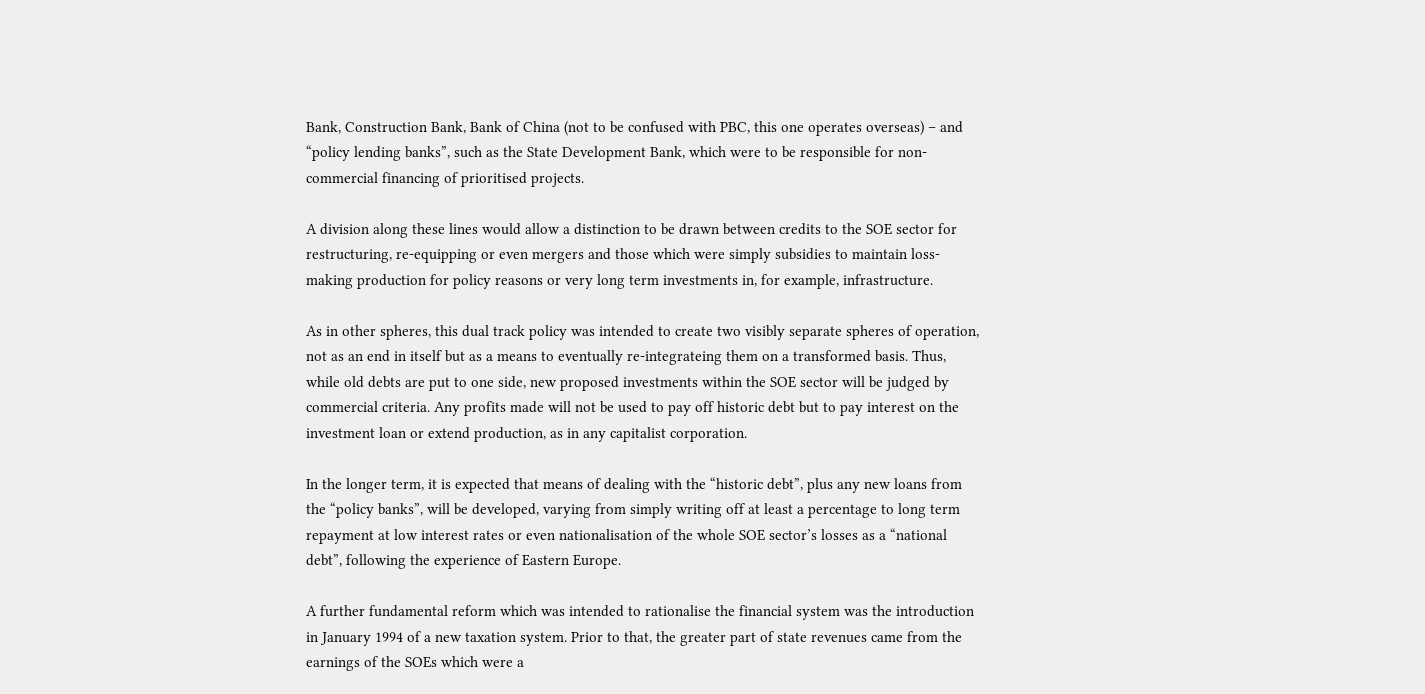Bank, Construction Bank, Bank of China (not to be confused with PBC, this one operates overseas) – and “policy lending banks”, such as the State Development Bank, which were to be responsible for non-commercial financing of prioritised projects.

A division along these lines would allow a distinction to be drawn between credits to the SOE sector for restructuring, re-equipping or even mergers and those which were simply subsidies to maintain loss-making production for policy reasons or very long term investments in, for example, infrastructure.

As in other spheres, this dual track policy was intended to create two visibly separate spheres of operation, not as an end in itself but as a means to eventually re-integrateing them on a transformed basis. Thus, while old debts are put to one side, new proposed investments within the SOE sector will be judged by commercial criteria. Any profits made will not be used to pay off historic debt but to pay interest on the investment loan or extend production, as in any capitalist corporation.

In the longer term, it is expected that means of dealing with the “historic debt”, plus any new loans from the “policy banks”, will be developed, varying from simply writing off at least a percentage to long term repayment at low interest rates or even nationalisation of the whole SOE sector’s losses as a “national debt”, following the experience of Eastern Europe.

A further fundamental reform which was intended to rationalise the financial system was the introduction in January 1994 of a new taxation system. Prior to that, the greater part of state revenues came from the earnings of the SOEs which were a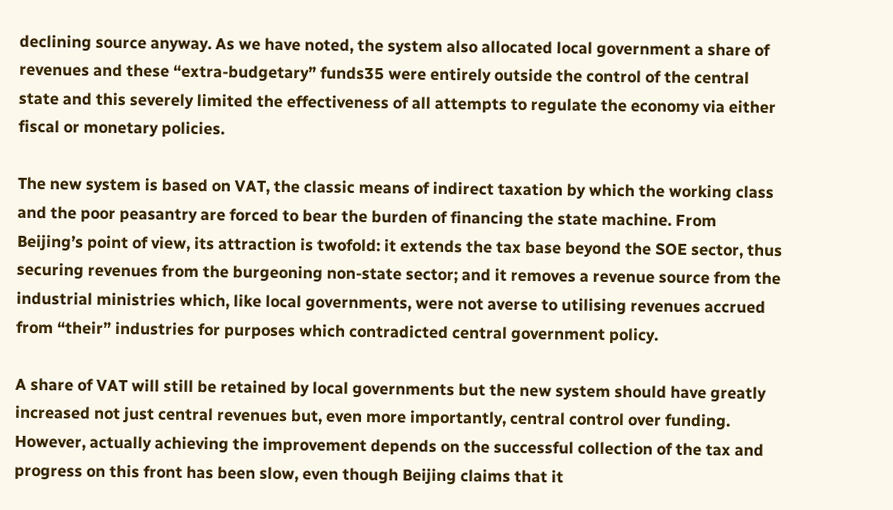declining source anyway. As we have noted, the system also allocated local government a share of revenues and these “extra-budgetary” funds35 were entirely outside the control of the central state and this severely limited the effectiveness of all attempts to regulate the economy via either fiscal or monetary policies.

The new system is based on VAT, the classic means of indirect taxation by which the working class and the poor peasantry are forced to bear the burden of financing the state machine. From Beijing’s point of view, its attraction is twofold: it extends the tax base beyond the SOE sector, thus securing revenues from the burgeoning non-state sector; and it removes a revenue source from the industrial ministries which, like local governments, were not averse to utilising revenues accrued from “their” industries for purposes which contradicted central government policy.

A share of VAT will still be retained by local governments but the new system should have greatly increased not just central revenues but, even more importantly, central control over funding. However, actually achieving the improvement depends on the successful collection of the tax and progress on this front has been slow, even though Beijing claims that it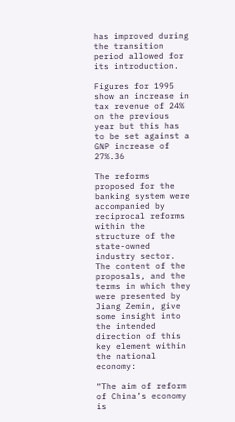has improved during the transition period allowed for its introduction.

Figures for 1995 show an increase in tax revenue of 24% on the previous year but this has to be set against a GNP increase of 27%.36

The reforms proposed for the banking system were accompanied by reciprocal reforms within the structure of the state-owned industry sector. The content of the proposals, and the terms in which they were presented by Jiang Zemin, give some insight into the intended direction of this key element within the national economy:

“The aim of reform of China’s economy is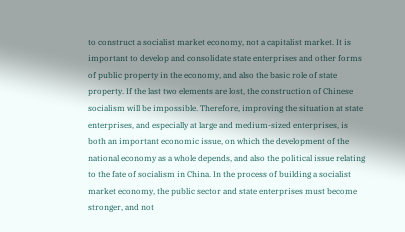to construct a socialist market economy, not a capitalist market. It is important to develop and consolidate state enterprises and other forms of public property in the economy, and also the basic role of state property. If the last two elements are lost, the construction of Chinese socialism will be impossible. Therefore, improving the situation at state enterprises, and especially at large and medium-sized enterprises, is both an important economic issue, on which the development of the national economy as a whole depends, and also the political issue relating to the fate of socialism in China. In the process of building a socialist market economy, the public sector and state enterprises must become stronger, and not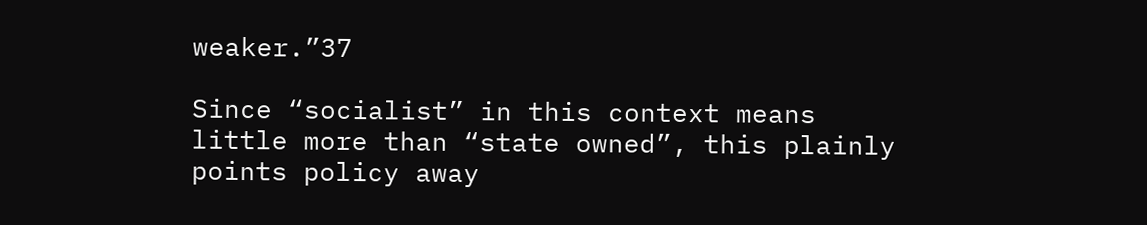weaker.”37

Since “socialist” in this context means little more than “state owned”, this plainly points policy away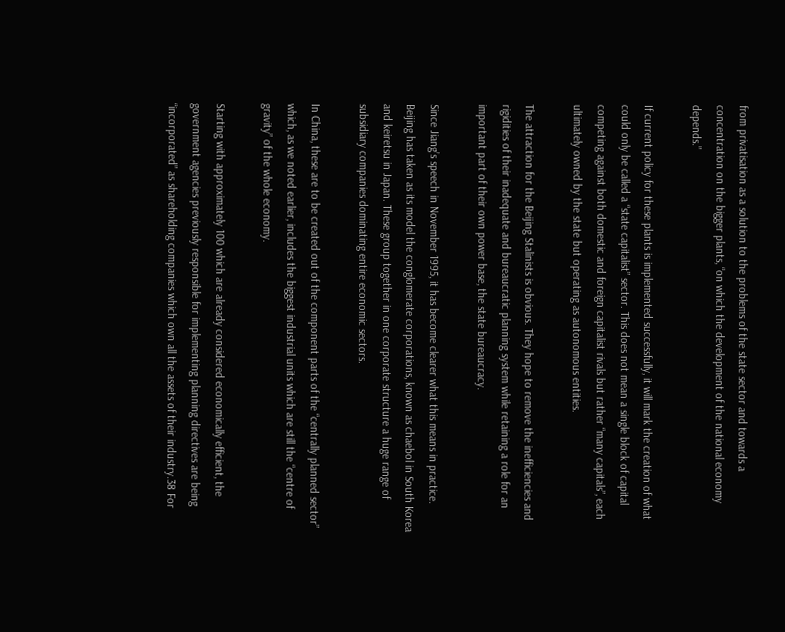from privatisation as a solution to the problems of the state sector and towards a concentration on the bigger plants, “on which the development of the national economy depends.”

If current policy for these plants is implemented successfully, it will mark the creation of what could only be called a “state capitalist” sector. This does not mean a single block of capital competing against both domestic and foreign capitalist rivals but rather “many capitals”, each ultimately owned by the state but operating as autonomous entities.

The attraction for the Beijing Stalinists is obvious. They hope to remove the inefficiencies and rigidities of their inadequate and bureaucratic planning system while retaining a role for an important part of their own power base, the state bureaucracy.

Since Jiang’s speech in November 1995, it has become clearer what this means in practice. Beijing has taken as its model the conglomerate corporations, known as chaebol in South Korea and keiretsu in Japan. These group together in one corporate structure a huge range of subsidiary companies dominating entire economic sectors.

In China, these are to be created out of the component parts of the “centrally planned sector” which, as we noted earlier, includes the biggest industrial units which are still the “centre of gravity” of the whole economy.

Starting with approximately 100 which are already considered economically efficient, the government agencies previously responsible for implementing planning directives are being “incorporated” as shareholding companies which own all the assets of their industry.38 For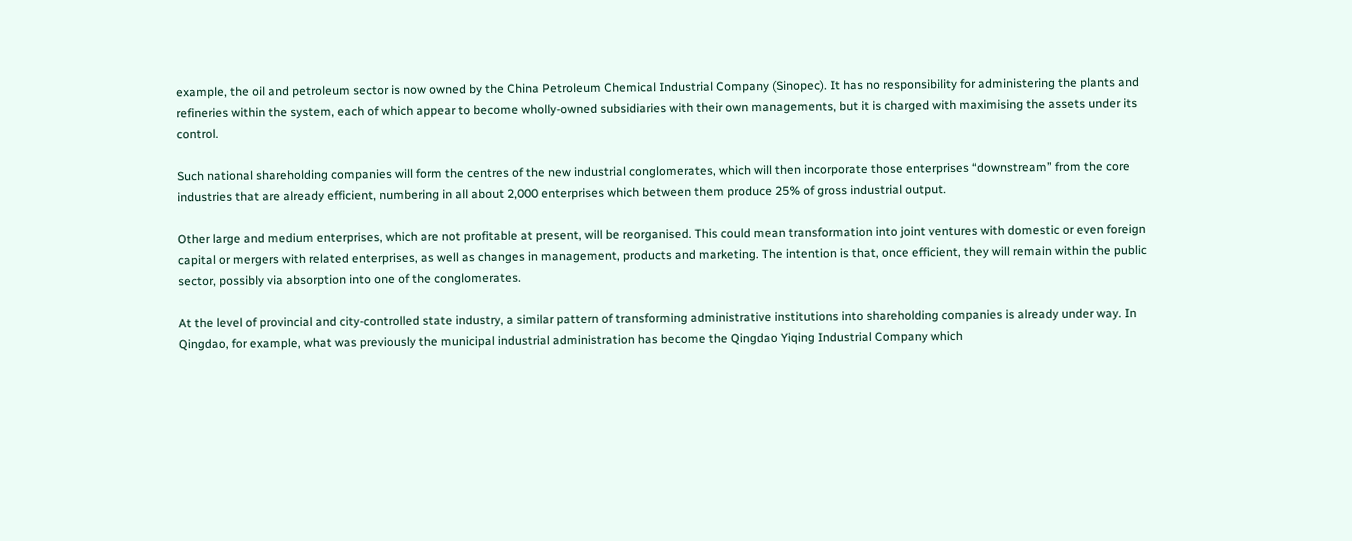example, the oil and petroleum sector is now owned by the China Petroleum Chemical Industrial Company (Sinopec). It has no responsibility for administering the plants and refineries within the system, each of which appear to become wholly-owned subsidiaries with their own managements, but it is charged with maximising the assets under its control.

Such national shareholding companies will form the centres of the new industrial conglomerates, which will then incorporate those enterprises “downstream” from the core industries that are already efficient, numbering in all about 2,000 enterprises which between them produce 25% of gross industrial output.

Other large and medium enterprises, which are not profitable at present, will be reorganised. This could mean transformation into joint ventures with domestic or even foreign capital or mergers with related enterprises, as well as changes in management, products and marketing. The intention is that, once efficient, they will remain within the public sector, possibly via absorption into one of the conglomerates.

At the level of provincial and city-controlled state industry, a similar pattern of transforming administrative institutions into shareholding companies is already under way. In Qingdao, for example, what was previously the municipal industrial administration has become the Qingdao Yiqing Industrial Company which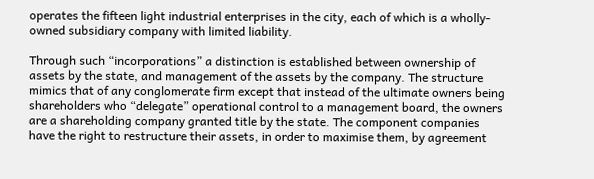operates the fifteen light industrial enterprises in the city, each of which is a wholly-owned subsidiary company with limited liability.

Through such “incorporations” a distinction is established between ownership of assets by the state, and management of the assets by the company. The structure mimics that of any conglomerate firm except that instead of the ultimate owners being shareholders who “delegate” operational control to a management board, the owners are a shareholding company granted title by the state. The component companies have the right to restructure their assets, in order to maximise them, by agreement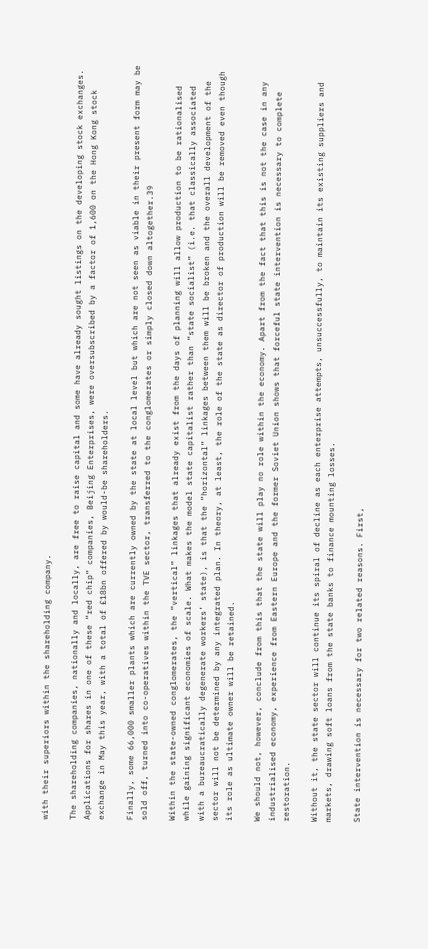with their superiors within the shareholding company.

The shareholding companies, nationally and locally, are free to raise capital and some have already sought listings on the developing stock exchanges. Applications for shares in one of these “red chip” companies, Beijing Enterprises, were oversubscribed by a factor of 1,600 on the Hong Kong stock exchange in May this year, with a total of £18bn offered by would-be shareholders.

Finally, some 66,000 smaller plants which are currently owned by the state at local level but which are not seen as viable in their present form may be sold off, turned into co-operatives within the TVE sector, transferred to the conglomerates or simply closed down altogether.39

Within the state-owned conglomerates, the “vertical” linkages that already exist from the days of planning will allow production to be rationalised while gaining significant economies of scale. What makes the model state capitalist rather than “state socialist” (i.e. that classically associated with a bureaucratically degenerate workers’ state), is that the “horizontal” linkages between them will be broken and the overall development of the sector will not be determined by any integrated plan. In theory, at least, the role of the state as director of production will be removed even though its role as ultimate owner will be retained.

We should not, however, conclude from this that the state will play no role within the economy. Apart from the fact that this is not the case in any industrialised economy, experience from Eastern Europe and the former Soviet Union shows that forceful state intervention is necessary to complete restoration.

Without it, the state sector will continue its spiral of decline as each enterprise attempts, unsuccessfully, to maintain its existing suppliers and markets, drawing soft loans from the state banks to finance mounting losses.

State intervention is necessary for two related reasons. First,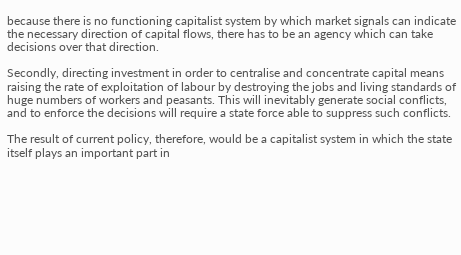because there is no functioning capitalist system by which market signals can indicate the necessary direction of capital flows, there has to be an agency which can take decisions over that direction.

Secondly, directing investment in order to centralise and concentrate capital means raising the rate of exploitation of labour by destroying the jobs and living standards of huge numbers of workers and peasants. This will inevitably generate social conflicts, and to enforce the decisions will require a state force able to suppress such conflicts.

The result of current policy, therefore, would be a capitalist system in which the state itself plays an important part in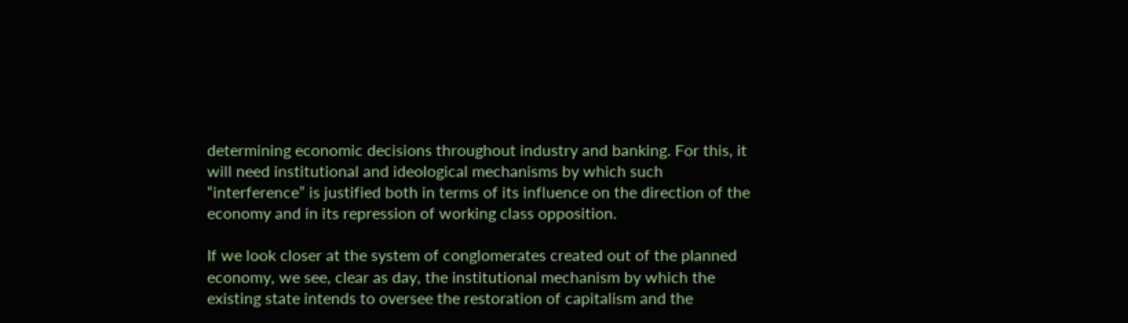determining economic decisions throughout industry and banking. For this, it will need institutional and ideological mechanisms by which such “interference” is justified both in terms of its influence on the direction of the economy and in its repression of working class opposition.

If we look closer at the system of conglomerates created out of the planned economy, we see, clear as day, the institutional mechanism by which the existing state intends to oversee the restoration of capitalism and the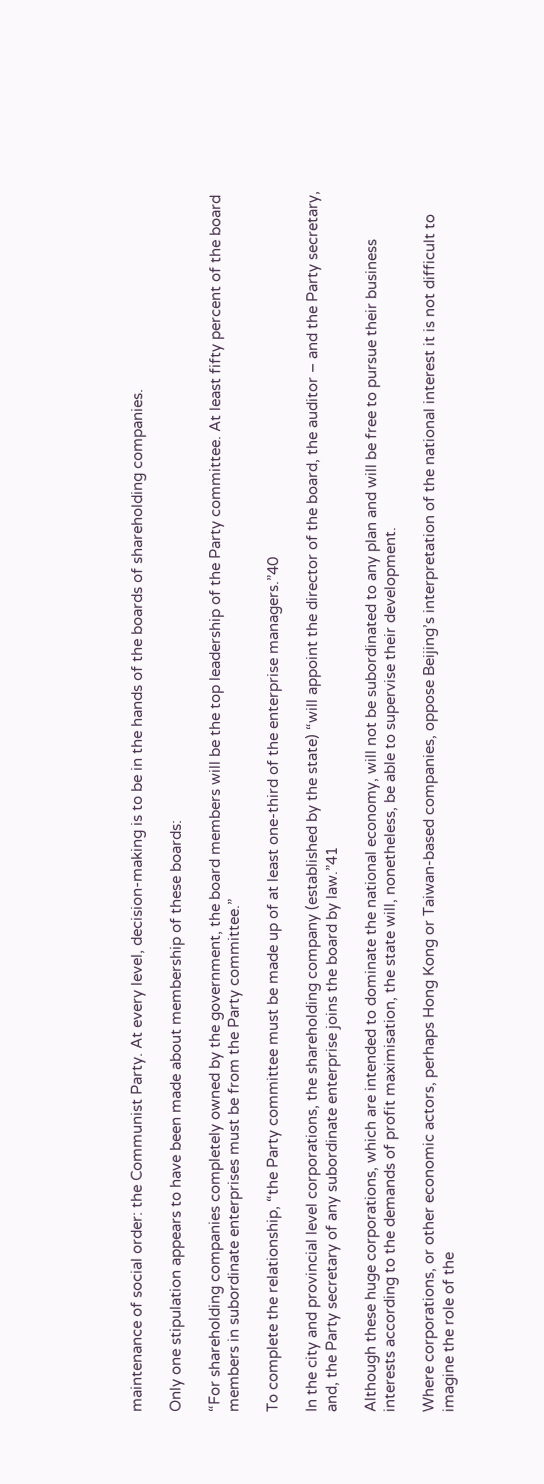maintenance of social order: the Communist Party. At every level, decision-making is to be in the hands of the boards of shareholding companies.

Only one stipulation appears to have been made about membership of these boards:

“For shareholding companies completely owned by the government, the board members will be the top leadership of the Party committee. At least fifty percent of the board members in subordinate enterprises must be from the Party committee.”

To complete the relationship, “the Party committee must be made up of at least one-third of the enterprise managers.”40

In the city and provincial level corporations, the shareholding company (established by the state) “will appoint the director of the board, the auditor – and the Party secretary, and, the Party secretary of any subordinate enterprise joins the board by law.”41

Although these huge corporations, which are intended to dominate the national economy, will not be subordinated to any plan and will be free to pursue their business interests according to the demands of profit maximisation, the state will, nonetheless, be able to supervise their development.

Where corporations, or other economic actors, perhaps Hong Kong or Taiwan-based companies, oppose Beijing’s interpretation of the national interest it is not difficult to imagine the role of the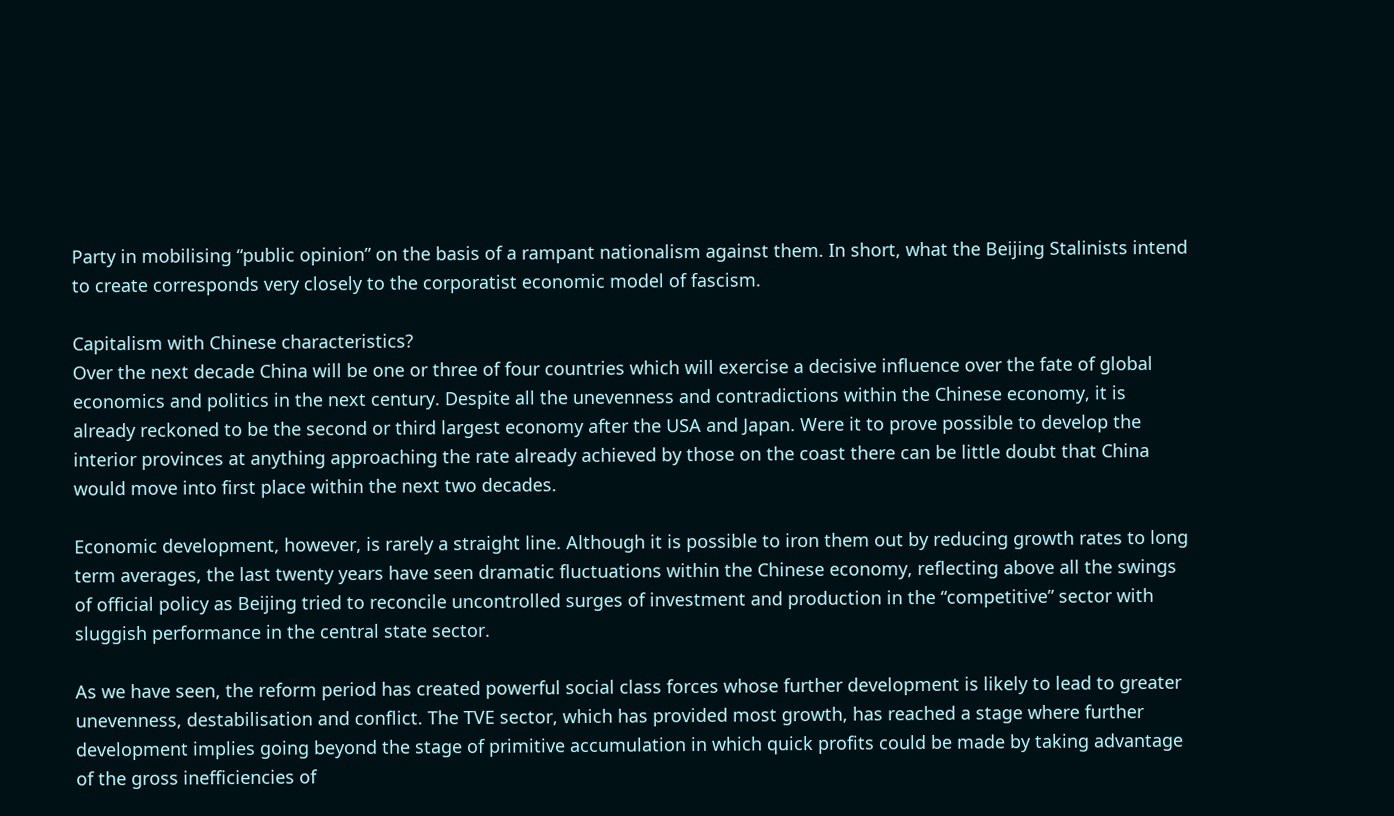Party in mobilising “public opinion” on the basis of a rampant nationalism against them. In short, what the Beijing Stalinists intend to create corresponds very closely to the corporatist economic model of fascism.

Capitalism with Chinese characteristics?
Over the next decade China will be one or three of four countries which will exercise a decisive influence over the fate of global economics and politics in the next century. Despite all the unevenness and contradictions within the Chinese economy, it is already reckoned to be the second or third largest economy after the USA and Japan. Were it to prove possible to develop the interior provinces at anything approaching the rate already achieved by those on the coast there can be little doubt that China would move into first place within the next two decades.

Economic development, however, is rarely a straight line. Although it is possible to iron them out by reducing growth rates to long term averages, the last twenty years have seen dramatic fluctuations within the Chinese economy, reflecting above all the swings of official policy as Beijing tried to reconcile uncontrolled surges of investment and production in the “competitive” sector with sluggish performance in the central state sector.

As we have seen, the reform period has created powerful social class forces whose further development is likely to lead to greater unevenness, destabilisation and conflict. The TVE sector, which has provided most growth, has reached a stage where further development implies going beyond the stage of primitive accumulation in which quick profits could be made by taking advantage of the gross inefficiencies of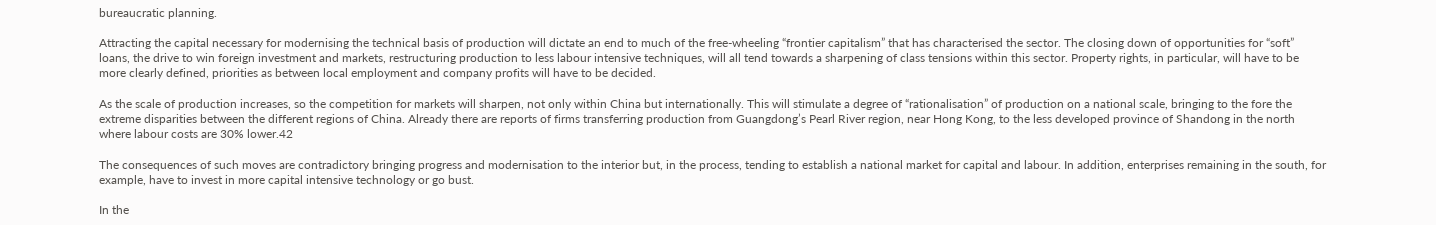bureaucratic planning.

Attracting the capital necessary for modernising the technical basis of production will dictate an end to much of the free-wheeling “frontier capitalism” that has characterised the sector. The closing down of opportunities for “soft” loans, the drive to win foreign investment and markets, restructuring production to less labour intensive techniques, will all tend towards a sharpening of class tensions within this sector. Property rights, in particular, will have to be more clearly defined, priorities as between local employment and company profits will have to be decided.

As the scale of production increases, so the competition for markets will sharpen, not only within China but internationally. This will stimulate a degree of “rationalisation” of production on a national scale, bringing to the fore the extreme disparities between the different regions of China. Already there are reports of firms transferring production from Guangdong’s Pearl River region, near Hong Kong, to the less developed province of Shandong in the north where labour costs are 30% lower.42

The consequences of such moves are contradictory bringing progress and modernisation to the interior but, in the process, tending to establish a national market for capital and labour. In addition, enterprises remaining in the south, for example, have to invest in more capital intensive technology or go bust.

In the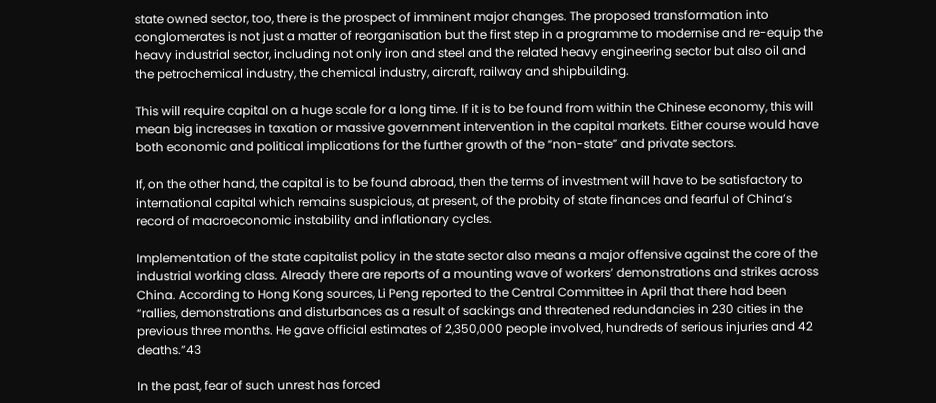state owned sector, too, there is the prospect of imminent major changes. The proposed transformation into conglomerates is not just a matter of reorganisation but the first step in a programme to modernise and re-equip the heavy industrial sector, including not only iron and steel and the related heavy engineering sector but also oil and the petrochemical industry, the chemical industry, aircraft, railway and shipbuilding.

This will require capital on a huge scale for a long time. If it is to be found from within the Chinese economy, this will mean big increases in taxation or massive government intervention in the capital markets. Either course would have both economic and political implications for the further growth of the “non-state” and private sectors.

If, on the other hand, the capital is to be found abroad, then the terms of investment will have to be satisfactory to international capital which remains suspicious, at present, of the probity of state finances and fearful of China’s record of macroeconomic instability and inflationary cycles.

Implementation of the state capitalist policy in the state sector also means a major offensive against the core of the industrial working class. Already there are reports of a mounting wave of workers’ demonstrations and strikes across China. According to Hong Kong sources, Li Peng reported to the Central Committee in April that there had been “rallies, demonstrations and disturbances as a result of sackings and threatened redundancies in 230 cities in the previous three months. He gave official estimates of 2,350,000 people involved, hundreds of serious injuries and 42 deaths.”43

In the past, fear of such unrest has forced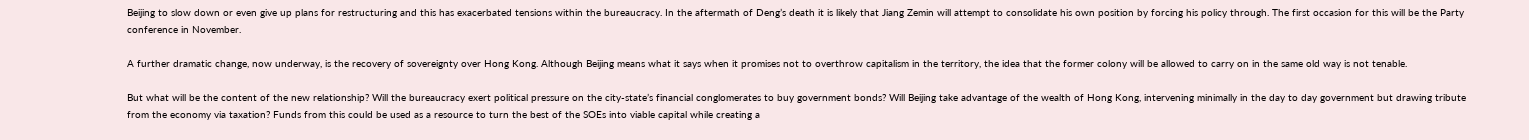Beijing to slow down or even give up plans for restructuring and this has exacerbated tensions within the bureaucracy. In the aftermath of Deng’s death it is likely that Jiang Zemin will attempt to consolidate his own position by forcing his policy through. The first occasion for this will be the Party conference in November.

A further dramatic change, now underway, is the recovery of sovereignty over Hong Kong. Although Beijing means what it says when it promises not to overthrow capitalism in the territory, the idea that the former colony will be allowed to carry on in the same old way is not tenable.

But what will be the content of the new relationship? Will the bureaucracy exert political pressure on the city-state’s financial conglomerates to buy government bonds? Will Beijing take advantage of the wealth of Hong Kong, intervening minimally in the day to day government but drawing tribute from the economy via taxation? Funds from this could be used as a resource to turn the best of the SOEs into viable capital while creating a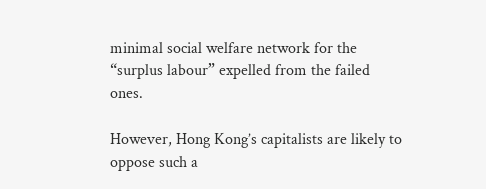minimal social welfare network for the “surplus labour” expelled from the failed ones.

However, Hong Kong’s capitalists are likely to oppose such a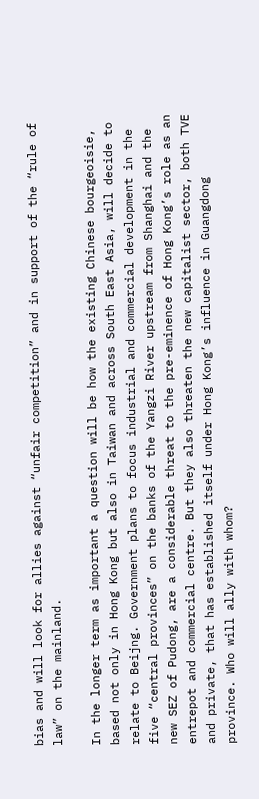bias and will look for allies against “unfair competition” and in support of the “rule of law” on the mainland.

In the longer term as important a question will be how the existing Chinese bourgeoisie, based not only in Hong Kong but also in Taiwan and across South East Asia, will decide to relate to Beijng. Government plans to focus industrial and commercial development in the five “central provinces” on the banks of the Yangzi River upstream from Shanghai and the new SEZ of Pudong, are a considerable threat to the pre-eminence of Hong Kong’s role as an entrepot and commercial centre. But they also threaten the new capitalist sector, both TVE and private, that has established itself under Hong Kong’s influence in Guangdong province. Who will ally with whom?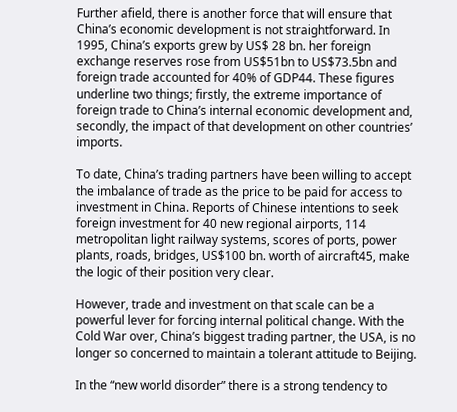Further afield, there is another force that will ensure that China’s economic development is not straightforward. In 1995, China’s exports grew by US$ 28 bn. her foreign exchange reserves rose from US$51bn to US$73.5bn and foreign trade accounted for 40% of GDP44. These figures underline two things; firstly, the extreme importance of foreign trade to China’s internal economic development and, secondly, the impact of that development on other countries’ imports.

To date, China’s trading partners have been willing to accept the imbalance of trade as the price to be paid for access to investment in China. Reports of Chinese intentions to seek foreign investment for 40 new regional airports, 114 metropolitan light railway systems, scores of ports, power plants, roads, bridges, US$100 bn. worth of aircraft45, make the logic of their position very clear.

However, trade and investment on that scale can be a powerful lever for forcing internal political change. With the Cold War over, China’s biggest trading partner, the USA, is no longer so concerned to maintain a tolerant attitude to Beijing.

In the “new world disorder” there is a strong tendency to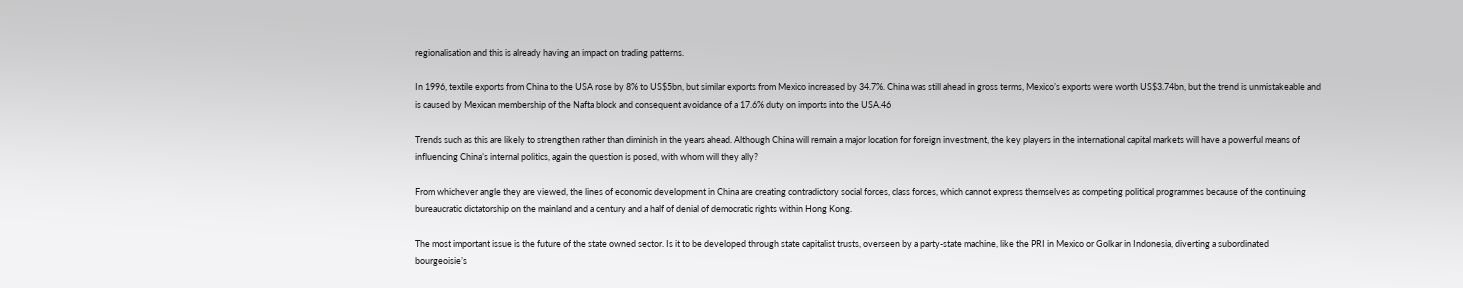regionalisation and this is already having an impact on trading patterns.

In 1996, textile exports from China to the USA rose by 8% to US$5bn, but similar exports from Mexico increased by 34.7%. China was still ahead in gross terms, Mexico’s exports were worth US$3.74bn, but the trend is unmistakeable and is caused by Mexican membership of the Nafta block and consequent avoidance of a 17.6% duty on imports into the USA.46

Trends such as this are likely to strengthen rather than diminish in the years ahead. Although China will remain a major location for foreign investment, the key players in the international capital markets will have a powerful means of influencing China’s internal politics, again the question is posed, with whom will they ally?

From whichever angle they are viewed, the lines of economic development in China are creating contradictory social forces, class forces, which cannot express themselves as competing political programmes because of the continuing bureaucratic dictatorship on the mainland and a century and a half of denial of democratic rights within Hong Kong.

The most important issue is the future of the state owned sector. Is it to be developed through state capitalist trusts, overseen by a party-state machine, like the PRI in Mexico or Golkar in Indonesia, diverting a subordinated bourgeoisie’s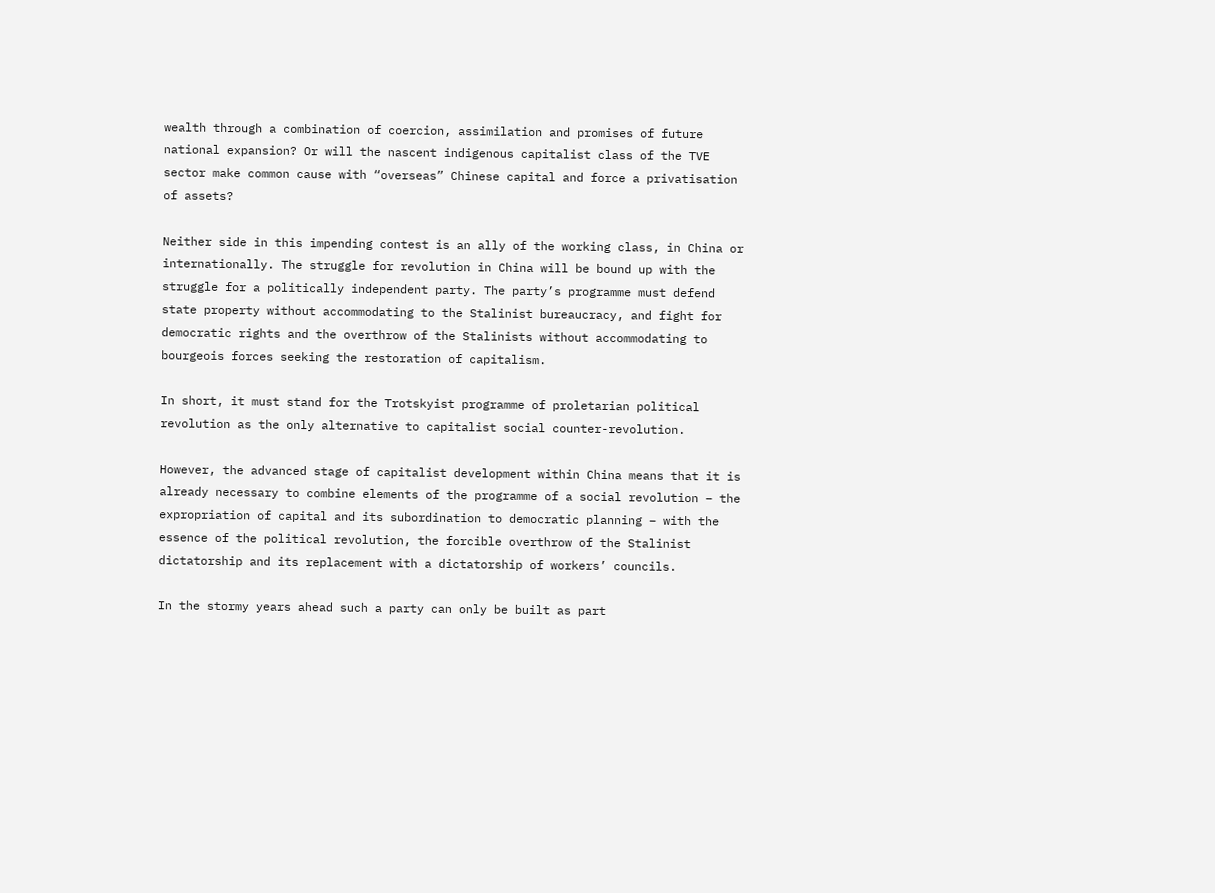wealth through a combination of coercion, assimilation and promises of future national expansion? Or will the nascent indigenous capitalist class of the TVE sector make common cause with “overseas” Chinese capital and force a privatisation of assets?

Neither side in this impending contest is an ally of the working class, in China or internationally. The struggle for revolution in China will be bound up with the struggle for a politically independent party. The party’s programme must defend state property without accommodating to the Stalinist bureaucracy, and fight for democratic rights and the overthrow of the Stalinists without accommodating to bourgeois forces seeking the restoration of capitalism.

In short, it must stand for the Trotskyist programme of proletarian political revolution as the only alternative to capitalist social counter-revolution.

However, the advanced stage of capitalist development within China means that it is already necessary to combine elements of the programme of a social revolution – the expropriation of capital and its subordination to democratic planning – with the essence of the political revolution, the forcible overthrow of the Stalinist dictatorship and its replacement with a dictatorship of workers’ councils.

In the stormy years ahead such a party can only be built as part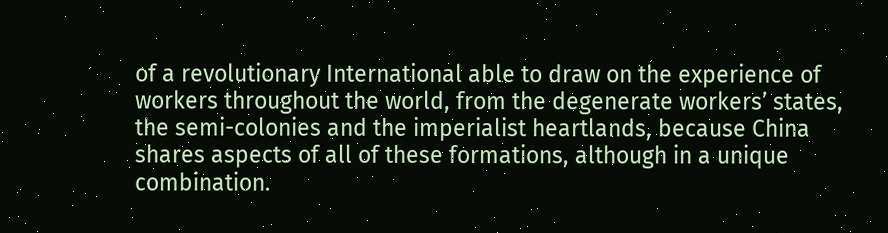of a revolutionary International able to draw on the experience of workers throughout the world, from the degenerate workers’ states, the semi-colonies and the imperialist heartlands, because China shares aspects of all of these formations, although in a unique combination.